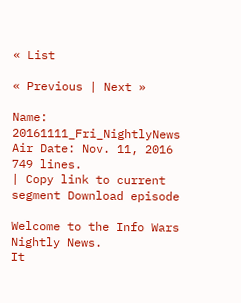« List

« Previous | Next »

Name: 20161111_Fri_NightlyNews
Air Date: Nov. 11, 2016
749 lines.
| Copy link to current segment Download episode

Welcome to the Info Wars Nightly News.
It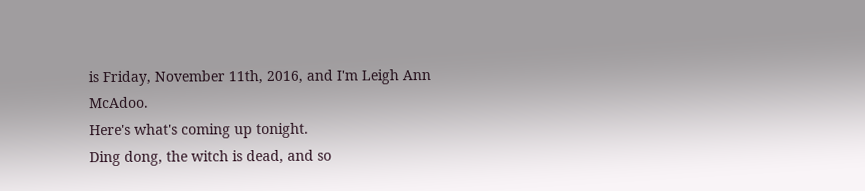is Friday, November 11th, 2016, and I'm Leigh Ann McAdoo.
Here's what's coming up tonight.
Ding dong, the witch is dead, and so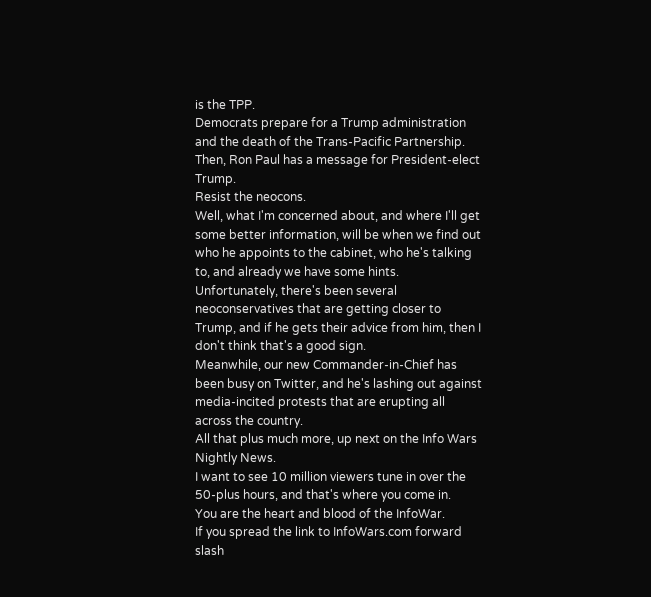is the TPP.
Democrats prepare for a Trump administration and the death of the Trans-Pacific Partnership.
Then, Ron Paul has a message for President-elect Trump.
Resist the neocons.
Well, what I'm concerned about, and where I'll get some better information, will be when we find out who he appoints to the cabinet, who he's talking to, and already we have some hints.
Unfortunately, there's been several neoconservatives that are getting closer to Trump, and if he gets their advice from him, then I don't think that's a good sign.
Meanwhile, our new Commander-in-Chief has been busy on Twitter, and he's lashing out against media-incited protests that are erupting all across the country.
All that plus much more, up next on the Info Wars Nightly News.
I want to see 10 million viewers tune in over the 50-plus hours, and that's where you come in.
You are the heart and blood of the InfoWar.
If you spread the link to InfoWars.com forward slash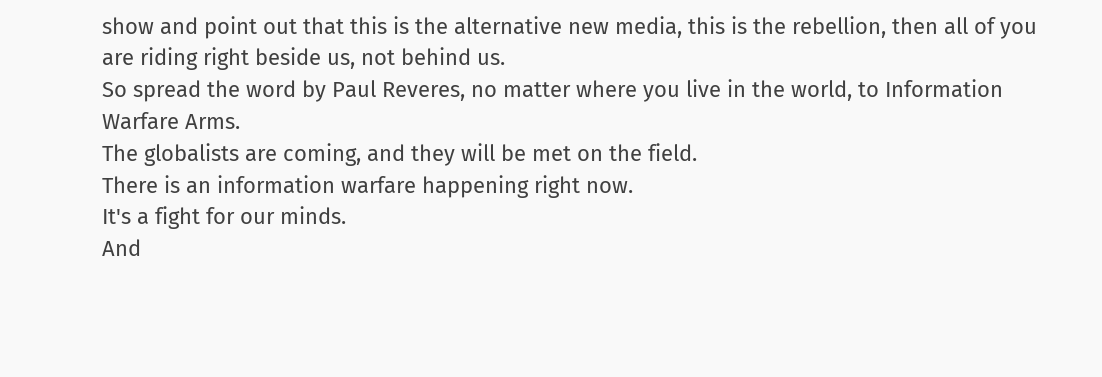show and point out that this is the alternative new media, this is the rebellion, then all of you are riding right beside us, not behind us.
So spread the word by Paul Reveres, no matter where you live in the world, to Information Warfare Arms.
The globalists are coming, and they will be met on the field.
There is an information warfare happening right now.
It's a fight for our minds.
And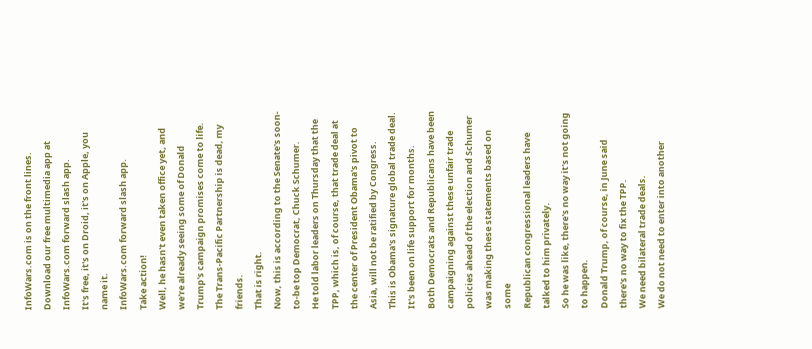InfoWars.com is on the front lines.
Download our free multimedia app at InfoWars.com forward slash app.
It's free, it's on Droid, it's on Apple, you name it.
InfoWars.com forward slash app.
Take action!
Well, he hasn't even taken office yet, and we're already seeing some of Donald Trump's campaign promises come to life.
The Trans-Pacific Partnership is dead, my friends.
That is right.
Now, this is according to the Senate's soon-to-be top Democrat, Chuck Schumer.
He told labor leaders on Thursday that the TPP, which is, of course, that trade deal at the center of President Obama's pivot to Asia, will not be ratified by Congress.
This is Obama's signature global trade deal.
It's been on life support for months.
Both Democrats and Republicans have been campaigning against these unfair trade policies ahead of the election and Schumer was making these statements based on some
Republican congressional leaders have talked to him privately.
So he was like, there's no way it's not going to happen.
Donald Trump, of course, in June said there's no way to fix the TPP.
We need bilateral trade deals.
We do not need to enter into another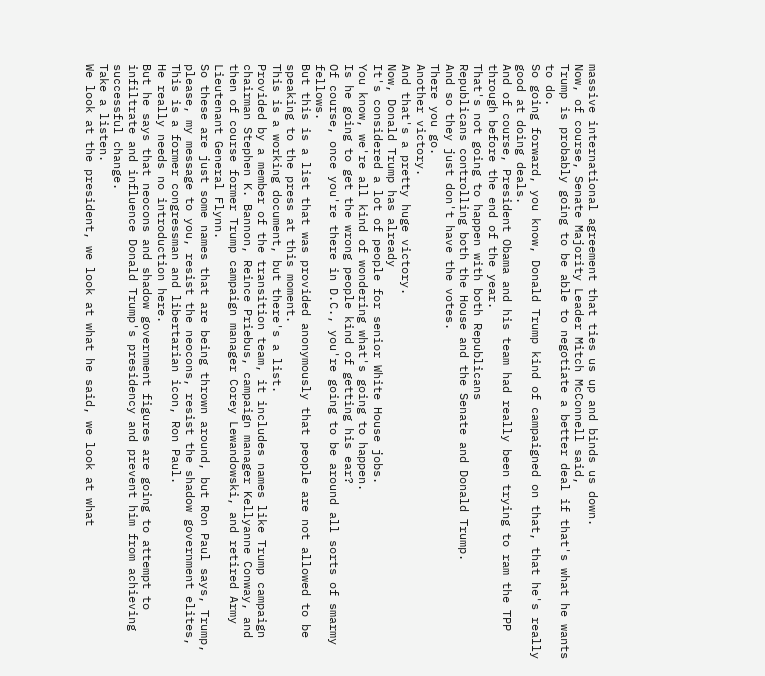massive international agreement that ties us up and binds us down.
Now, of course, Senate Majority Leader Mitch McConnell said,
Trump is probably going to be able to negotiate a better deal if that's what he wants to do.
So going forward, you know, Donald Trump kind of campaigned on that, that he's really good at doing deals.
And of course, President Obama and his team had really been trying to ram the TPP through before the end of the year.
That's not going to happen with both Republicans
Republicans controlling both the House and the Senate and Donald Trump.
And so they just don't have the votes.
There you go.
Another victory.
And that's a pretty huge victory.
Now, Donald Trump has already
It's considered a lot of people for senior White House jobs.
You know, we're all kind of wondering what's going to happen.
Is he going to get the wrong people kind of getting his ear?
Of course, once you're there in D.C., you're going to be around all sorts of smarmy fellows.
But this is a list that was provided anonymously that people are not allowed to be speaking to the press at this moment.
This is a working document, but there's a list.
Provided by a member of the transition team, it includes names like Trump campaign chairman Stephen K. Bannon, Reince Priebus, campaign manager Kellyanne Conway, and then of course former Trump campaign manager Corey Lewandowski, and retired Army Lieutenant General Flynn.
So these are just some names that are being thrown around, but Ron Paul says, Trump, please, my message to you, resist the neocons, resist the shadow government elites,
This is a former congressman and libertarian icon, Ron Paul.
He really needs no introduction here.
But he says that neocons and shadow government figures are going to attempt to infiltrate and influence Donald Trump's presidency and prevent him from achieving successful change.
Take a listen.
We look at the president, we look at what he said, we look at what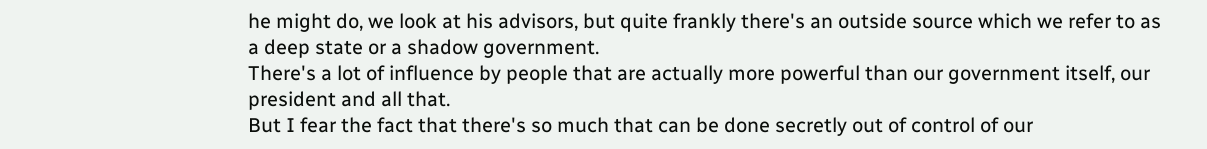he might do, we look at his advisors, but quite frankly there's an outside source which we refer to as a deep state or a shadow government.
There's a lot of influence by people that are actually more powerful than our government itself, our president and all that.
But I fear the fact that there's so much that can be done secretly out of control of our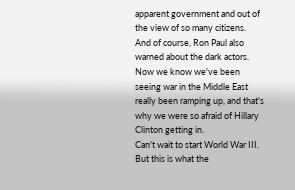apparent government and out of the view of so many citizens.
And of course, Ron Paul also warned about the dark actors.
Now we know we've been seeing war in the Middle East really been ramping up, and that's why we were so afraid of Hillary Clinton getting in.
Can't wait to start World War III.
But this is what the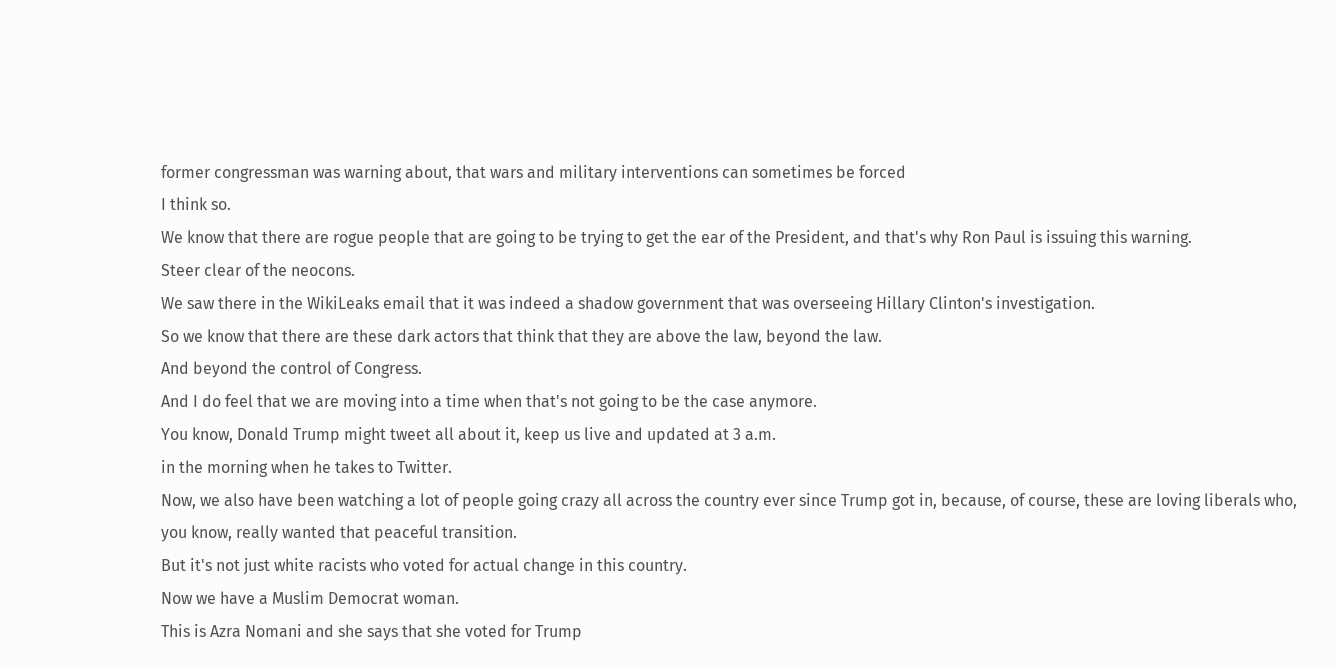former congressman was warning about, that wars and military interventions can sometimes be forced
I think so.
We know that there are rogue people that are going to be trying to get the ear of the President, and that's why Ron Paul is issuing this warning.
Steer clear of the neocons.
We saw there in the WikiLeaks email that it was indeed a shadow government that was overseeing Hillary Clinton's investigation.
So we know that there are these dark actors that think that they are above the law, beyond the law.
And beyond the control of Congress.
And I do feel that we are moving into a time when that's not going to be the case anymore.
You know, Donald Trump might tweet all about it, keep us live and updated at 3 a.m.
in the morning when he takes to Twitter.
Now, we also have been watching a lot of people going crazy all across the country ever since Trump got in, because, of course, these are loving liberals who, you know, really wanted that peaceful transition.
But it's not just white racists who voted for actual change in this country.
Now we have a Muslim Democrat woman.
This is Azra Nomani and she says that she voted for Trump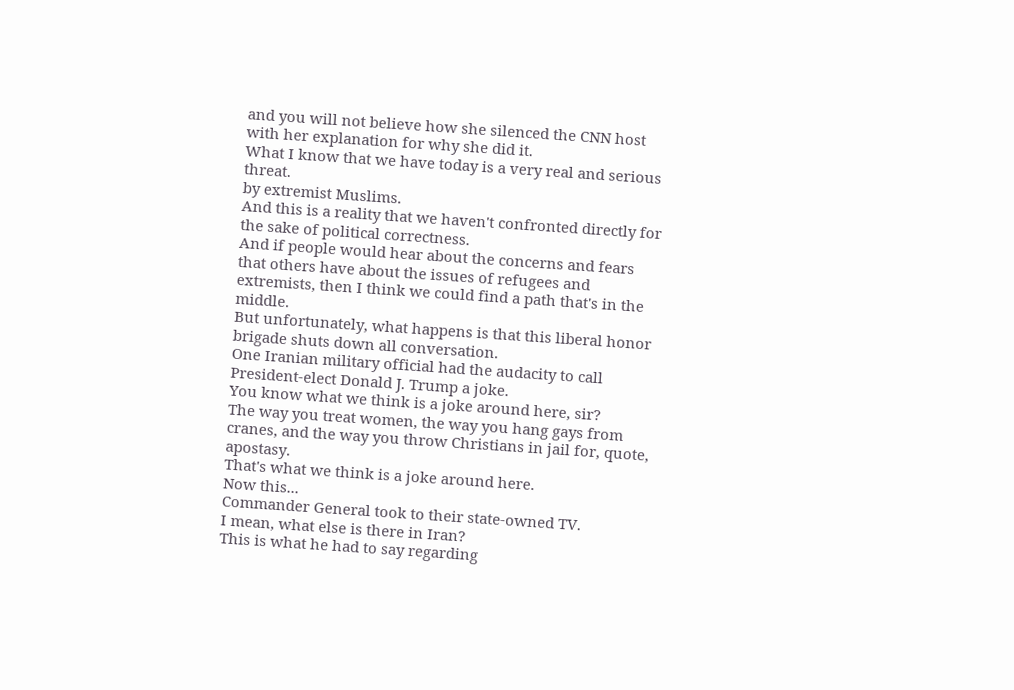and you will not believe how she silenced the CNN host with her explanation for why she did it.
What I know that we have today is a very real and serious threat.
by extremist Muslims.
And this is a reality that we haven't confronted directly for the sake of political correctness.
And if people would hear about the concerns and fears that others have about the issues of refugees and extremists, then I think we could find a path that's in the middle.
But unfortunately, what happens is that this liberal honor brigade shuts down all conversation.
One Iranian military official had the audacity to call President-elect Donald J. Trump a joke.
You know what we think is a joke around here, sir?
The way you treat women, the way you hang gays from cranes, and the way you throw Christians in jail for, quote, apostasy.
That's what we think is a joke around here.
Now this...
Commander General took to their state-owned TV.
I mean, what else is there in Iran?
This is what he had to say regarding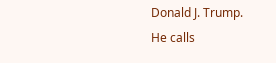Donald J. Trump.
He calls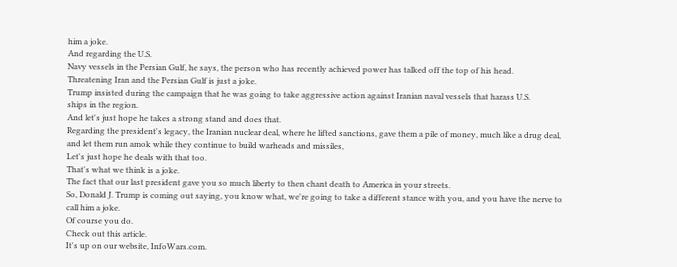him a joke.
And regarding the U.S.
Navy vessels in the Persian Gulf, he says, the person who has recently achieved power has talked off the top of his head.
Threatening Iran and the Persian Gulf is just a joke.
Trump insisted during the campaign that he was going to take aggressive action against Iranian naval vessels that harass U.S.
ships in the region.
And let's just hope he takes a strong stand and does that.
Regarding the president's legacy, the Iranian nuclear deal, where he lifted sanctions, gave them a pile of money, much like a drug deal, and let them run amok while they continue to build warheads and missiles,
Let's just hope he deals with that too.
That's what we think is a joke.
The fact that our last president gave you so much liberty to then chant death to America in your streets.
So, Donald J. Trump is coming out saying, you know what, we're going to take a different stance with you, and you have the nerve to call him a joke.
Of course you do.
Check out this article.
It's up on our website, InfoWars.com.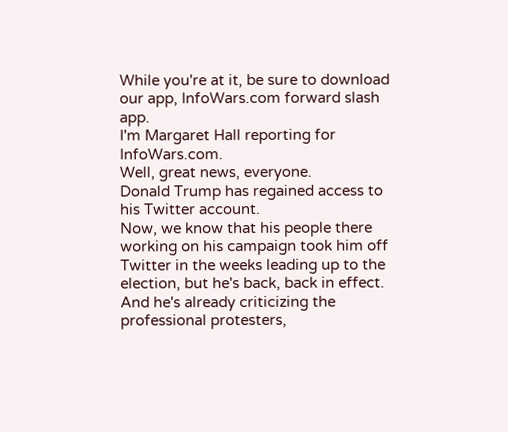While you're at it, be sure to download our app, InfoWars.com forward slash app.
I'm Margaret Hall reporting for InfoWars.com.
Well, great news, everyone.
Donald Trump has regained access to his Twitter account.
Now, we know that his people there working on his campaign took him off Twitter in the weeks leading up to the election, but he's back, back in effect.
And he's already criticizing the professional protesters,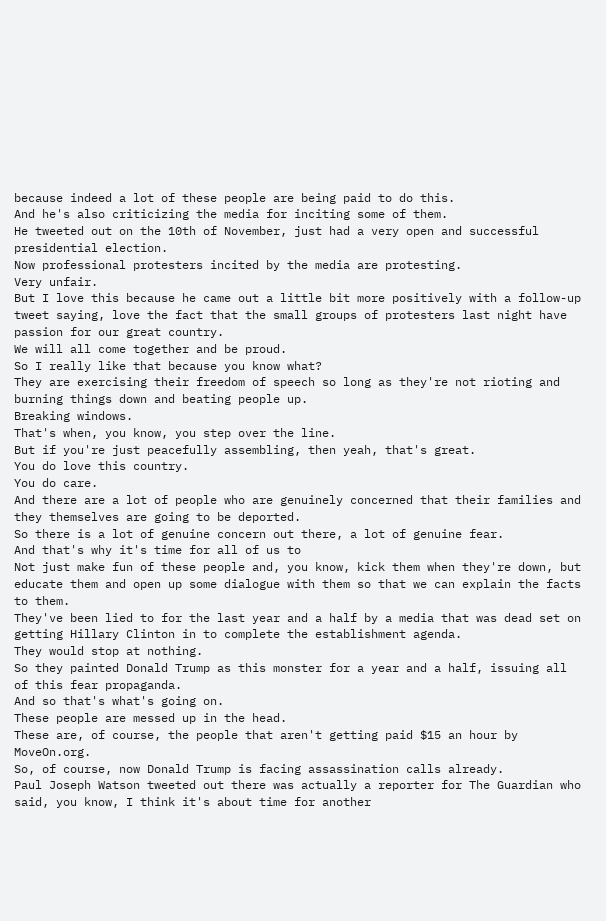because indeed a lot of these people are being paid to do this.
And he's also criticizing the media for inciting some of them.
He tweeted out on the 10th of November, just had a very open and successful presidential election.
Now professional protesters incited by the media are protesting.
Very unfair.
But I love this because he came out a little bit more positively with a follow-up tweet saying, love the fact that the small groups of protesters last night have passion for our great country.
We will all come together and be proud.
So I really like that because you know what?
They are exercising their freedom of speech so long as they're not rioting and burning things down and beating people up.
Breaking windows.
That's when, you know, you step over the line.
But if you're just peacefully assembling, then yeah, that's great.
You do love this country.
You do care.
And there are a lot of people who are genuinely concerned that their families and they themselves are going to be deported.
So there is a lot of genuine concern out there, a lot of genuine fear.
And that's why it's time for all of us to
Not just make fun of these people and, you know, kick them when they're down, but educate them and open up some dialogue with them so that we can explain the facts to them.
They've been lied to for the last year and a half by a media that was dead set on getting Hillary Clinton in to complete the establishment agenda.
They would stop at nothing.
So they painted Donald Trump as this monster for a year and a half, issuing all of this fear propaganda.
And so that's what's going on.
These people are messed up in the head.
These are, of course, the people that aren't getting paid $15 an hour by MoveOn.org.
So, of course, now Donald Trump is facing assassination calls already.
Paul Joseph Watson tweeted out there was actually a reporter for The Guardian who said, you know, I think it's about time for another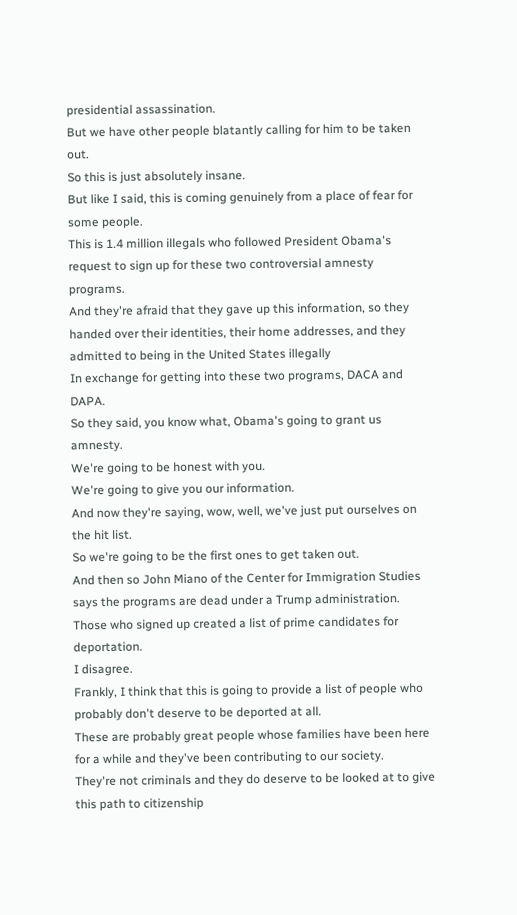presidential assassination.
But we have other people blatantly calling for him to be taken out.
So this is just absolutely insane.
But like I said, this is coming genuinely from a place of fear for some people.
This is 1.4 million illegals who followed President Obama's request to sign up for these two controversial amnesty programs.
And they're afraid that they gave up this information, so they handed over their identities, their home addresses, and they admitted to being in the United States illegally
In exchange for getting into these two programs, DACA and DAPA.
So they said, you know what, Obama's going to grant us amnesty.
We're going to be honest with you.
We're going to give you our information.
And now they're saying, wow, well, we've just put ourselves on the hit list.
So we're going to be the first ones to get taken out.
And then so John Miano of the Center for Immigration Studies says the programs are dead under a Trump administration.
Those who signed up created a list of prime candidates for deportation.
I disagree.
Frankly, I think that this is going to provide a list of people who probably don't deserve to be deported at all.
These are probably great people whose families have been here for a while and they've been contributing to our society.
They're not criminals and they do deserve to be looked at to give this path to citizenship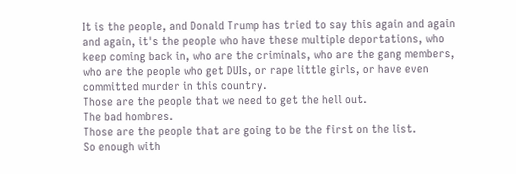It is the people, and Donald Trump has tried to say this again and again and again, it's the people who have these multiple deportations, who keep coming back in, who are the criminals, who are the gang members, who are the people who get DUIs, or rape little girls, or have even committed murder in this country.
Those are the people that we need to get the hell out.
The bad hombres.
Those are the people that are going to be the first on the list.
So enough with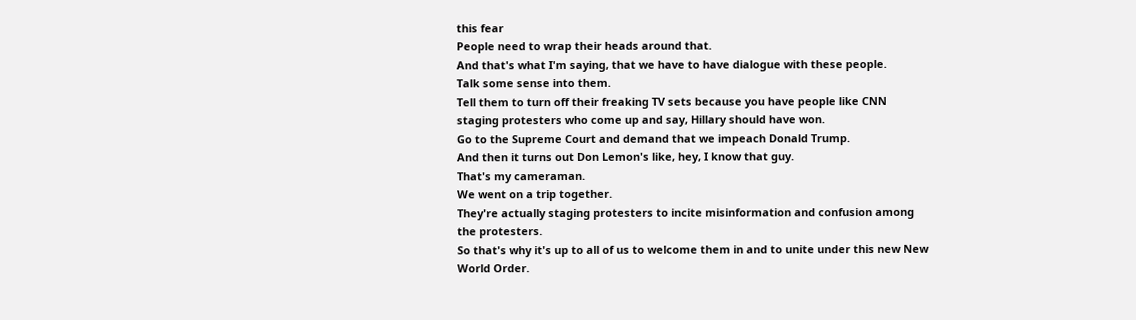this fear
People need to wrap their heads around that.
And that's what I'm saying, that we have to have dialogue with these people.
Talk some sense into them.
Tell them to turn off their freaking TV sets because you have people like CNN staging protesters who come up and say, Hillary should have won.
Go to the Supreme Court and demand that we impeach Donald Trump.
And then it turns out Don Lemon's like, hey, I know that guy.
That's my cameraman.
We went on a trip together.
They're actually staging protesters to incite misinformation and confusion among the protesters.
So that's why it's up to all of us to welcome them in and to unite under this new New World Order.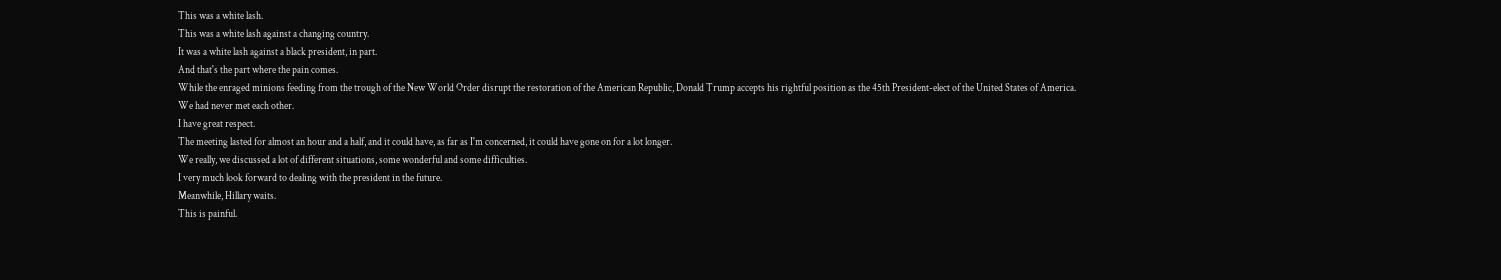This was a white lash.
This was a white lash against a changing country.
It was a white lash against a black president, in part.
And that's the part where the pain comes.
While the enraged minions feeding from the trough of the New World Order disrupt the restoration of the American Republic, Donald Trump accepts his rightful position as the 45th President-elect of the United States of America.
We had never met each other.
I have great respect.
The meeting lasted for almost an hour and a half, and it could have, as far as I'm concerned, it could have gone on for a lot longer.
We really, we discussed a lot of different situations, some wonderful and some difficulties.
I very much look forward to dealing with the president in the future.
Meanwhile, Hillary waits.
This is painful.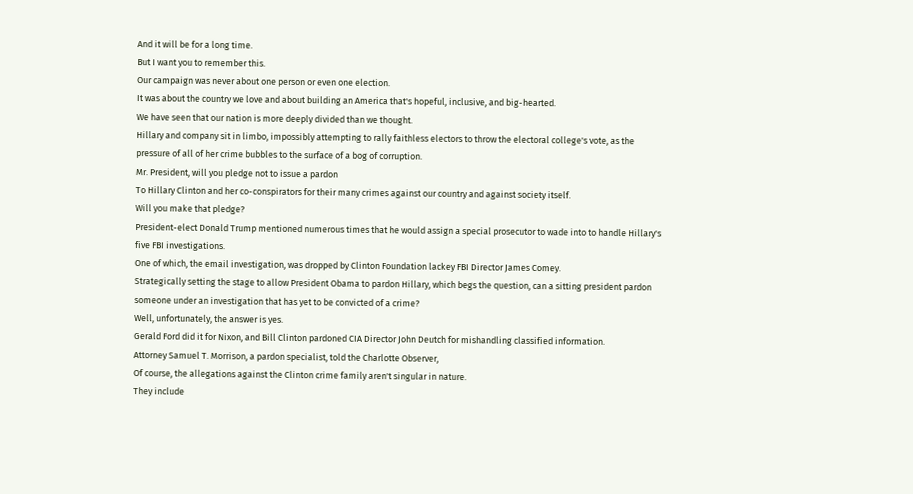And it will be for a long time.
But I want you to remember this.
Our campaign was never about one person or even one election.
It was about the country we love and about building an America that's hopeful, inclusive, and big-hearted.
We have seen that our nation is more deeply divided than we thought.
Hillary and company sit in limbo, impossibly attempting to rally faithless electors to throw the electoral college's vote, as the pressure of all of her crime bubbles to the surface of a bog of corruption.
Mr. President, will you pledge not to issue a pardon
To Hillary Clinton and her co-conspirators for their many crimes against our country and against society itself.
Will you make that pledge?
President-elect Donald Trump mentioned numerous times that he would assign a special prosecutor to wade into to handle Hillary's five FBI investigations.
One of which, the email investigation, was dropped by Clinton Foundation lackey FBI Director James Comey.
Strategically setting the stage to allow President Obama to pardon Hillary, which begs the question, can a sitting president pardon someone under an investigation that has yet to be convicted of a crime?
Well, unfortunately, the answer is yes.
Gerald Ford did it for Nixon, and Bill Clinton pardoned CIA Director John Deutch for mishandling classified information.
Attorney Samuel T. Morrison, a pardon specialist, told the Charlotte Observer,
Of course, the allegations against the Clinton crime family aren't singular in nature.
They include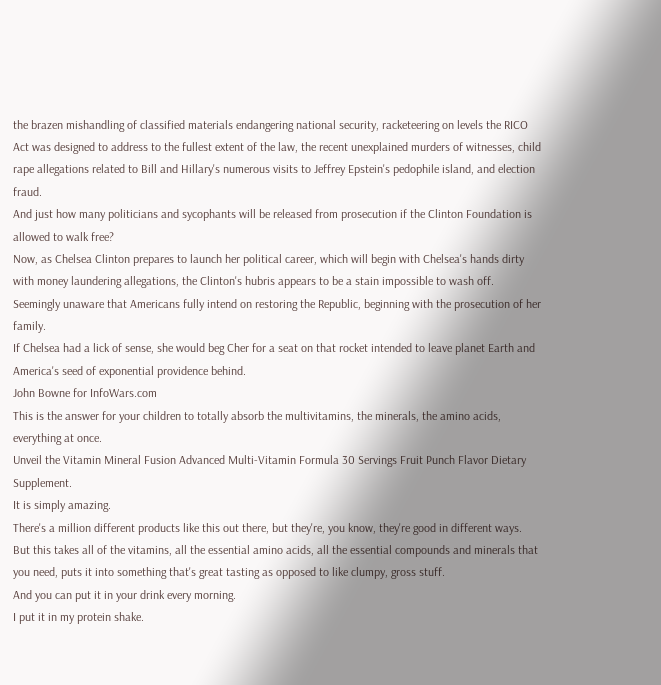the brazen mishandling of classified materials endangering national security, racketeering on levels the RICO Act was designed to address to the fullest extent of the law, the recent unexplained murders of witnesses, child rape allegations related to Bill and Hillary's numerous visits to Jeffrey Epstein's pedophile island, and election fraud.
And just how many politicians and sycophants will be released from prosecution if the Clinton Foundation is allowed to walk free?
Now, as Chelsea Clinton prepares to launch her political career, which will begin with Chelsea's hands dirty with money laundering allegations, the Clinton's hubris appears to be a stain impossible to wash off.
Seemingly unaware that Americans fully intend on restoring the Republic, beginning with the prosecution of her family.
If Chelsea had a lick of sense, she would beg Cher for a seat on that rocket intended to leave planet Earth and America's seed of exponential providence behind.
John Bowne for InfoWars.com
This is the answer for your children to totally absorb the multivitamins, the minerals, the amino acids, everything at once.
Unveil the Vitamin Mineral Fusion Advanced Multi-Vitamin Formula 30 Servings Fruit Punch Flavor Dietary Supplement.
It is simply amazing.
There's a million different products like this out there, but they're, you know, they're good in different ways.
But this takes all of the vitamins, all the essential amino acids, all the essential compounds and minerals that you need, puts it into something that's great tasting as opposed to like clumpy, gross stuff.
And you can put it in your drink every morning.
I put it in my protein shake.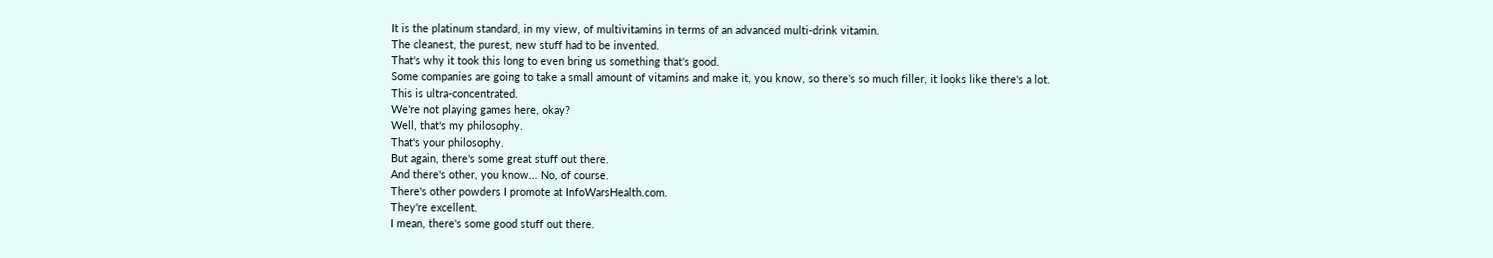It is the platinum standard, in my view, of multivitamins in terms of an advanced multi-drink vitamin.
The cleanest, the purest, new stuff had to be invented.
That's why it took this long to even bring us something that's good.
Some companies are going to take a small amount of vitamins and make it, you know, so there's so much filler, it looks like there's a lot.
This is ultra-concentrated.
We're not playing games here, okay?
Well, that's my philosophy.
That's your philosophy.
But again, there's some great stuff out there.
And there's other, you know... No, of course.
There's other powders I promote at InfoWarsHealth.com.
They're excellent.
I mean, there's some good stuff out there.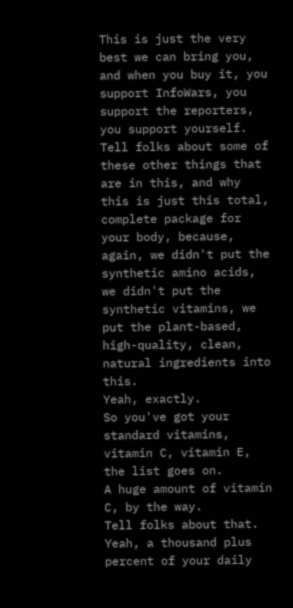This is just the very best we can bring you, and when you buy it, you support InfoWars, you support the reporters, you support yourself.
Tell folks about some of these other things that are in this, and why this is just this total, complete package for your body, because, again, we didn't put the synthetic amino acids, we didn't put the synthetic vitamins, we put the plant-based, high-quality, clean, natural ingredients into this.
Yeah, exactly.
So you've got your standard vitamins, vitamin C, vitamin E, the list goes on.
A huge amount of vitamin C, by the way.
Tell folks about that.
Yeah, a thousand plus percent of your daily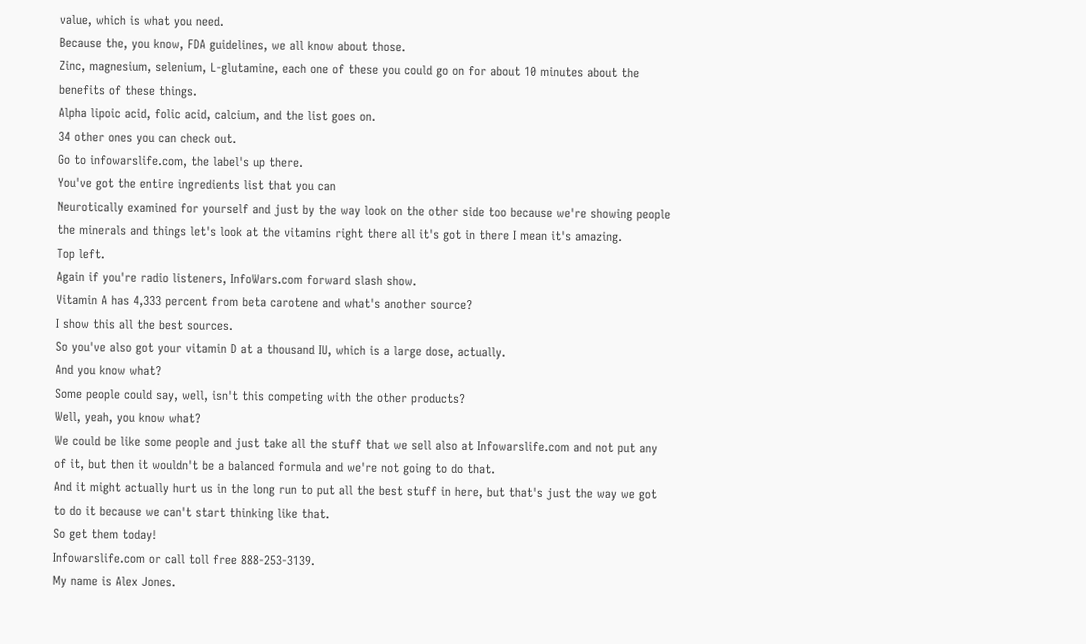value, which is what you need.
Because the, you know, FDA guidelines, we all know about those.
Zinc, magnesium, selenium, L-glutamine, each one of these you could go on for about 10 minutes about the benefits of these things.
Alpha lipoic acid, folic acid, calcium, and the list goes on.
34 other ones you can check out.
Go to infowarslife.com, the label's up there.
You've got the entire ingredients list that you can
Neurotically examined for yourself and just by the way look on the other side too because we're showing people the minerals and things let's look at the vitamins right there all it's got in there I mean it's amazing.
Top left.
Again if you're radio listeners, InfoWars.com forward slash show.
Vitamin A has 4,333 percent from beta carotene and what's another source?
I show this all the best sources.
So you've also got your vitamin D at a thousand IU, which is a large dose, actually.
And you know what?
Some people could say, well, isn't this competing with the other products?
Well, yeah, you know what?
We could be like some people and just take all the stuff that we sell also at Infowarslife.com and not put any of it, but then it wouldn't be a balanced formula and we're not going to do that.
And it might actually hurt us in the long run to put all the best stuff in here, but that's just the way we got to do it because we can't start thinking like that.
So get them today!
Infowarslife.com or call toll free 888-253-3139.
My name is Alex Jones.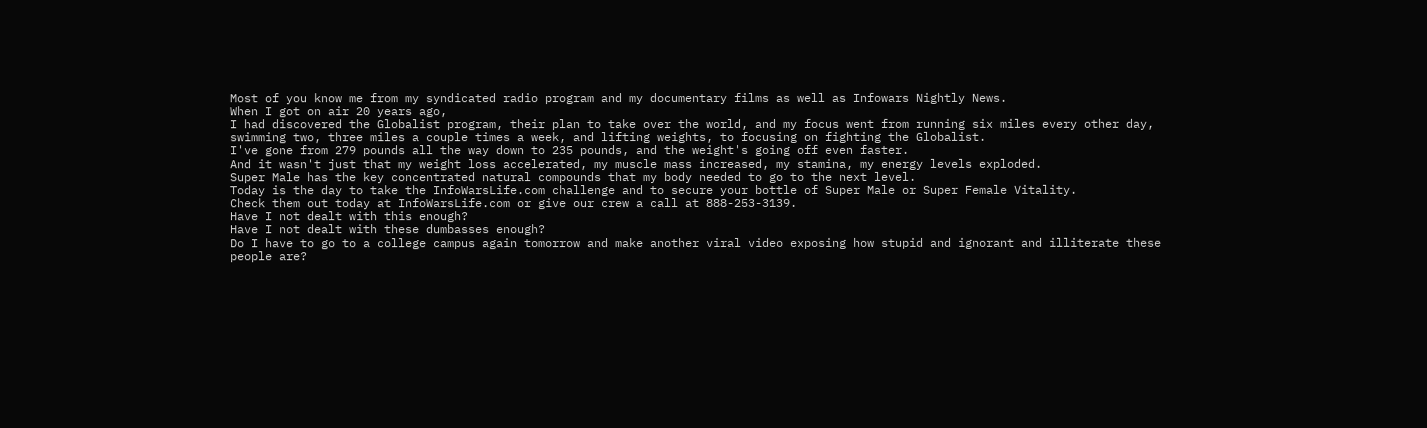Most of you know me from my syndicated radio program and my documentary films as well as Infowars Nightly News.
When I got on air 20 years ago,
I had discovered the Globalist program, their plan to take over the world, and my focus went from running six miles every other day, swimming two, three miles a couple times a week, and lifting weights, to focusing on fighting the Globalist.
I've gone from 279 pounds all the way down to 235 pounds, and the weight's going off even faster.
And it wasn't just that my weight loss accelerated, my muscle mass increased, my stamina, my energy levels exploded.
Super Male has the key concentrated natural compounds that my body needed to go to the next level.
Today is the day to take the InfoWarsLife.com challenge and to secure your bottle of Super Male or Super Female Vitality.
Check them out today at InfoWarsLife.com or give our crew a call at 888-253-3139.
Have I not dealt with this enough?
Have I not dealt with these dumbasses enough?
Do I have to go to a college campus again tomorrow and make another viral video exposing how stupid and ignorant and illiterate these people are?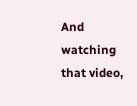And watching that video,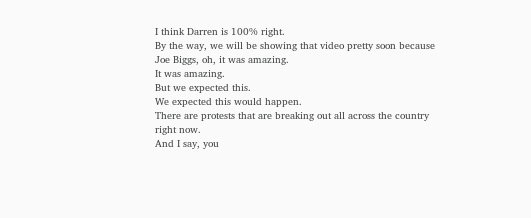I think Darren is 100% right.
By the way, we will be showing that video pretty soon because Joe Biggs, oh, it was amazing.
It was amazing.
But we expected this.
We expected this would happen.
There are protests that are breaking out all across the country right now.
And I say, you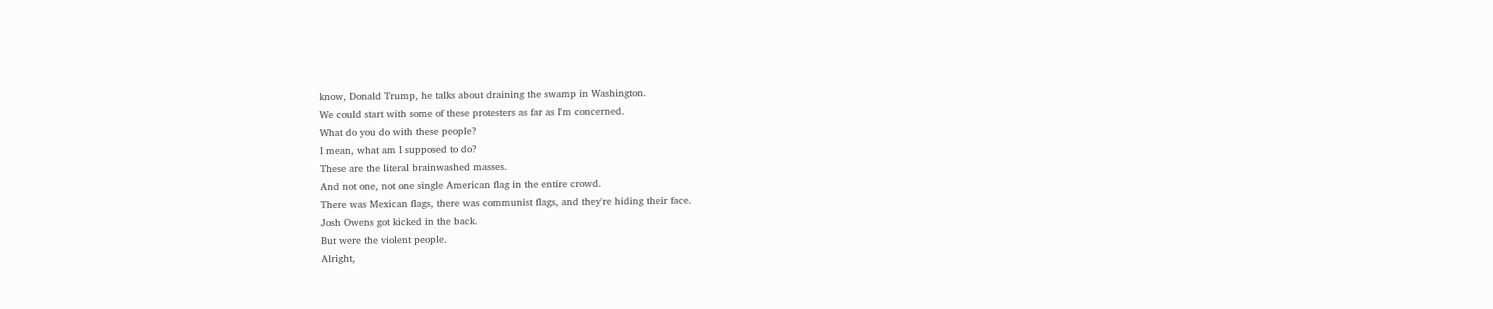know, Donald Trump, he talks about draining the swamp in Washington.
We could start with some of these protesters as far as I'm concerned.
What do you do with these people?
I mean, what am I supposed to do?
These are the literal brainwashed masses.
And not one, not one single American flag in the entire crowd.
There was Mexican flags, there was communist flags, and they're hiding their face.
Josh Owens got kicked in the back.
But were the violent people.
Alright,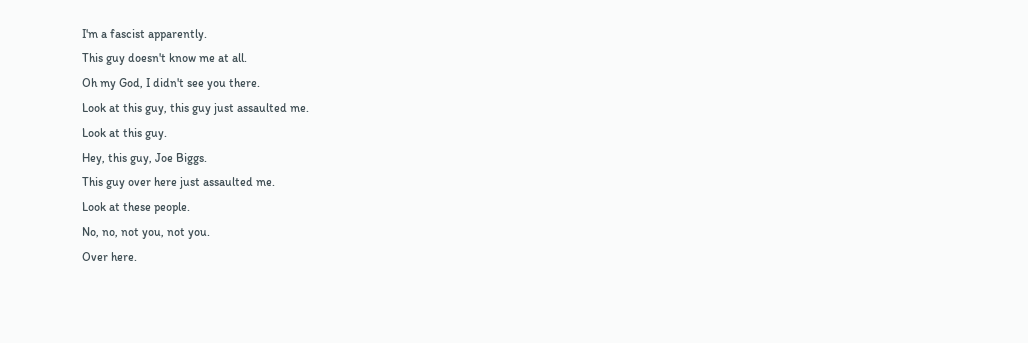I'm a fascist apparently.
This guy doesn't know me at all.
Oh my God, I didn't see you there.
Look at this guy, this guy just assaulted me.
Look at this guy.
Hey, this guy, Joe Biggs.
This guy over here just assaulted me.
Look at these people.
No, no, not you, not you.
Over here.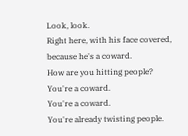Look, look.
Right here, with his face covered, because he's a coward.
How are you hitting people?
You're a coward.
You're a coward.
You're already twisting people.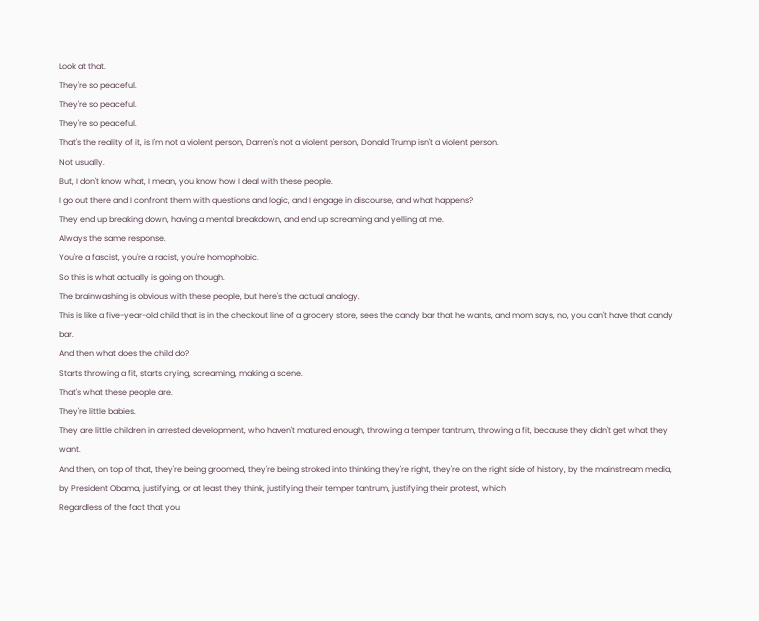Look at that.
They're so peaceful.
They're so peaceful.
They're so peaceful.
That's the reality of it, is I'm not a violent person, Darren's not a violent person, Donald Trump isn't a violent person.
Not usually.
But, I don't know what, I mean, you know how I deal with these people.
I go out there and I confront them with questions and logic, and I engage in discourse, and what happens?
They end up breaking down, having a mental breakdown, and end up screaming and yelling at me.
Always the same response.
You're a fascist, you're a racist, you're homophobic.
So this is what actually is going on though.
The brainwashing is obvious with these people, but here's the actual analogy.
This is like a five-year-old child that is in the checkout line of a grocery store, sees the candy bar that he wants, and mom says, no, you can't have that candy bar.
And then what does the child do?
Starts throwing a fit, starts crying, screaming, making a scene.
That's what these people are.
They're little babies.
They are little children in arrested development, who haven't matured enough, throwing a temper tantrum, throwing a fit, because they didn't get what they want.
And then, on top of that, they're being groomed, they're being stroked into thinking they're right, they're on the right side of history, by the mainstream media, by President Obama, justifying, or at least they think, justifying their temper tantrum, justifying their protest, which
Regardless of the fact that you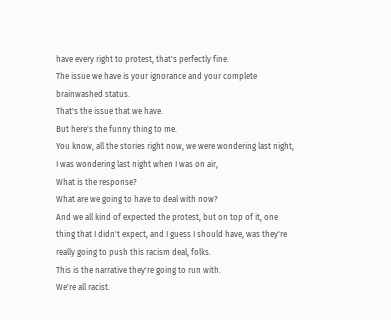have every right to protest, that's perfectly fine.
The issue we have is your ignorance and your complete brainwashed status.
That's the issue that we have.
But here's the funny thing to me.
You know, all the stories right now, we were wondering last night, I was wondering last night when I was on air,
What is the response?
What are we going to have to deal with now?
And we all kind of expected the protest, but on top of it, one thing that I didn't expect, and I guess I should have, was they're really going to push this racism deal, folks.
This is the narrative they're going to run with.
We're all racist.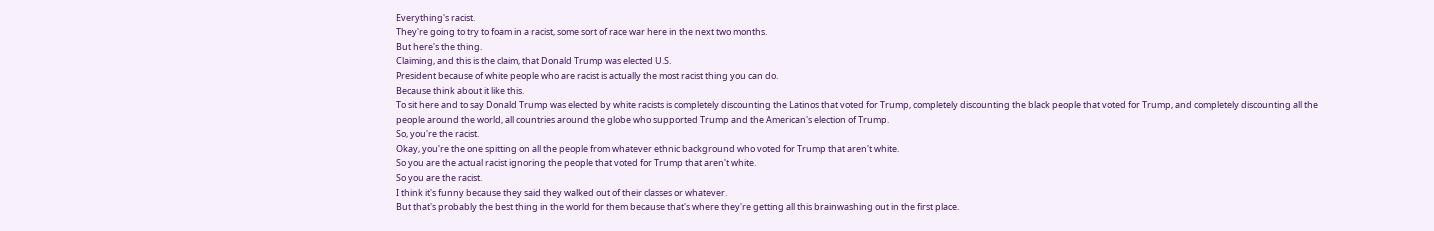Everything's racist.
They're going to try to foam in a racist, some sort of race war here in the next two months.
But here's the thing.
Claiming, and this is the claim, that Donald Trump was elected U.S.
President because of white people who are racist is actually the most racist thing you can do.
Because think about it like this.
To sit here and to say Donald Trump was elected by white racists is completely discounting the Latinos that voted for Trump, completely discounting the black people that voted for Trump, and completely discounting all the people around the world, all countries around the globe who supported Trump and the American's election of Trump.
So, you're the racist.
Okay, you're the one spitting on all the people from whatever ethnic background who voted for Trump that aren't white.
So you are the actual racist ignoring the people that voted for Trump that aren't white.
So you are the racist.
I think it's funny because they said they walked out of their classes or whatever.
But that's probably the best thing in the world for them because that's where they're getting all this brainwashing out in the first place.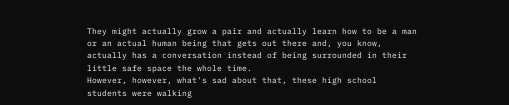They might actually grow a pair and actually learn how to be a man or an actual human being that gets out there and, you know, actually has a conversation instead of being surrounded in their little safe space the whole time.
However, however, what's sad about that, these high school students were walking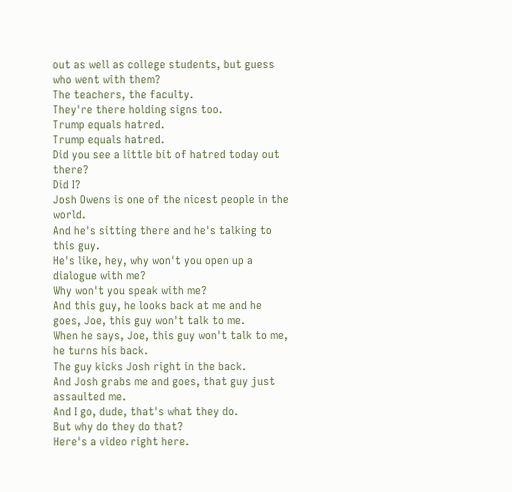out as well as college students, but guess who went with them?
The teachers, the faculty.
They're there holding signs too.
Trump equals hatred.
Trump equals hatred.
Did you see a little bit of hatred today out there?
Did I?
Josh Owens is one of the nicest people in the world.
And he's sitting there and he's talking to this guy.
He's like, hey, why won't you open up a dialogue with me?
Why won't you speak with me?
And this guy, he looks back at me and he goes, Joe, this guy won't talk to me.
When he says, Joe, this guy won't talk to me, he turns his back.
The guy kicks Josh right in the back.
And Josh grabs me and goes, that guy just assaulted me.
And I go, dude, that's what they do.
But why do they do that?
Here's a video right here.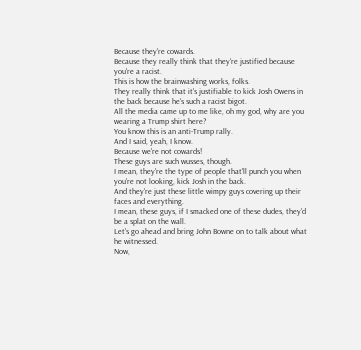Because they're cowards.
Because they really think that they're justified because you're a racist.
This is how the brainwashing works, folks.
They really think that it's justifiable to kick Josh Owens in the back because he's such a racist bigot.
All the media came up to me like, oh my god, why are you wearing a Trump shirt here?
You know this is an anti-Trump rally.
And I said, yeah, I know.
Because we're not cowards!
These guys are such wusses, though.
I mean, they're the type of people that'll punch you when you're not looking, kick Josh in the back.
And they're just these little wimpy guys covering up their faces and everything.
I mean, these guys, if I smacked one of these dudes, they'd be a splat on the wall.
Let's go ahead and bring John Bowne on to talk about what he witnessed.
Now,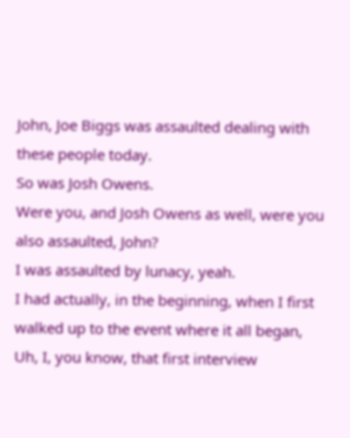John, Joe Biggs was assaulted dealing with these people today.
So was Josh Owens.
Were you, and Josh Owens as well, were you also assaulted, John?
I was assaulted by lunacy, yeah.
I had actually, in the beginning, when I first walked up to the event where it all began,
Uh, I, you know, that first interview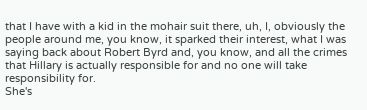that I have with a kid in the mohair suit there, uh, I, obviously the people around me, you know, it sparked their interest, what I was saying back about Robert Byrd and, you know, and all the crimes that Hillary is actually responsible for and no one will take responsibility for.
She's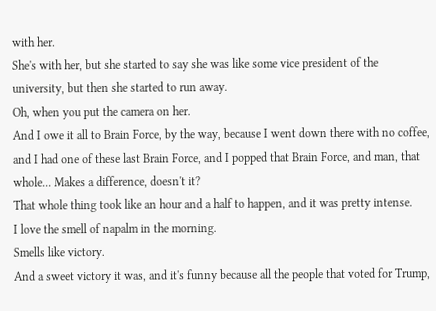with her.
She's with her, but she started to say she was like some vice president of the university, but then she started to run away.
Oh, when you put the camera on her.
And I owe it all to Brain Force, by the way, because I went down there with no coffee, and I had one of these last Brain Force, and I popped that Brain Force, and man, that whole... Makes a difference, doesn't it?
That whole thing took like an hour and a half to happen, and it was pretty intense.
I love the smell of napalm in the morning.
Smells like victory.
And a sweet victory it was, and it's funny because all the people that voted for Trump,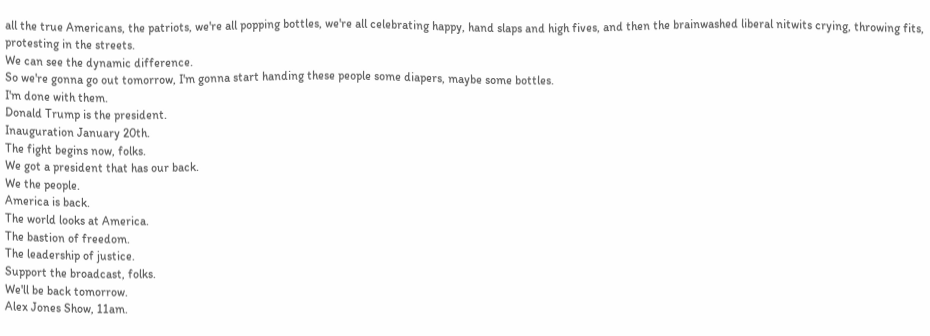all the true Americans, the patriots, we're all popping bottles, we're all celebrating happy, hand slaps and high fives, and then the brainwashed liberal nitwits crying, throwing fits, protesting in the streets.
We can see the dynamic difference.
So we're gonna go out tomorrow, I'm gonna start handing these people some diapers, maybe some bottles.
I'm done with them.
Donald Trump is the president.
Inauguration January 20th.
The fight begins now, folks.
We got a president that has our back.
We the people.
America is back.
The world looks at America.
The bastion of freedom.
The leadership of justice.
Support the broadcast, folks.
We'll be back tomorrow.
Alex Jones Show, 11am.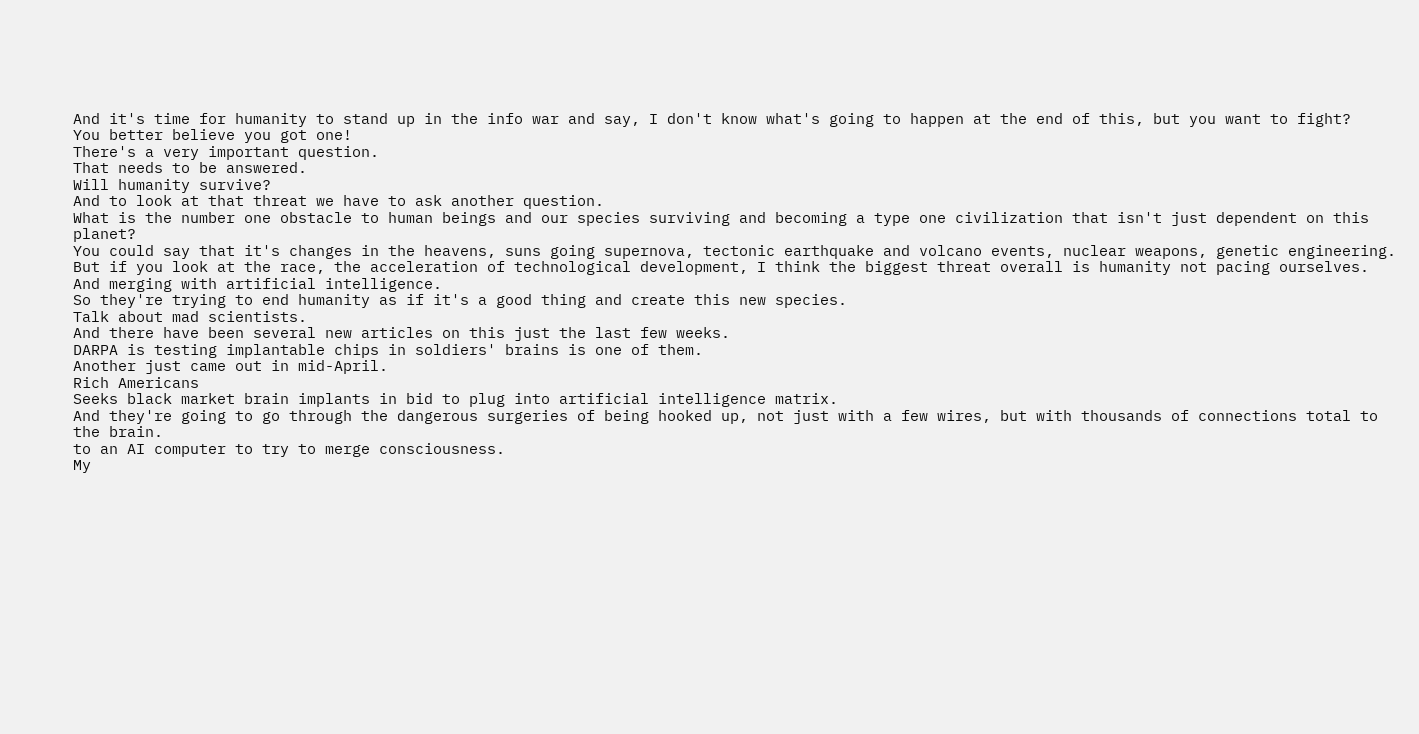And it's time for humanity to stand up in the info war and say, I don't know what's going to happen at the end of this, but you want to fight?
You better believe you got one!
There's a very important question.
That needs to be answered.
Will humanity survive?
And to look at that threat we have to ask another question.
What is the number one obstacle to human beings and our species surviving and becoming a type one civilization that isn't just dependent on this planet?
You could say that it's changes in the heavens, suns going supernova, tectonic earthquake and volcano events, nuclear weapons, genetic engineering.
But if you look at the race, the acceleration of technological development, I think the biggest threat overall is humanity not pacing ourselves.
And merging with artificial intelligence.
So they're trying to end humanity as if it's a good thing and create this new species.
Talk about mad scientists.
And there have been several new articles on this just the last few weeks.
DARPA is testing implantable chips in soldiers' brains is one of them.
Another just came out in mid-April.
Rich Americans
Seeks black market brain implants in bid to plug into artificial intelligence matrix.
And they're going to go through the dangerous surgeries of being hooked up, not just with a few wires, but with thousands of connections total to the brain.
to an AI computer to try to merge consciousness.
My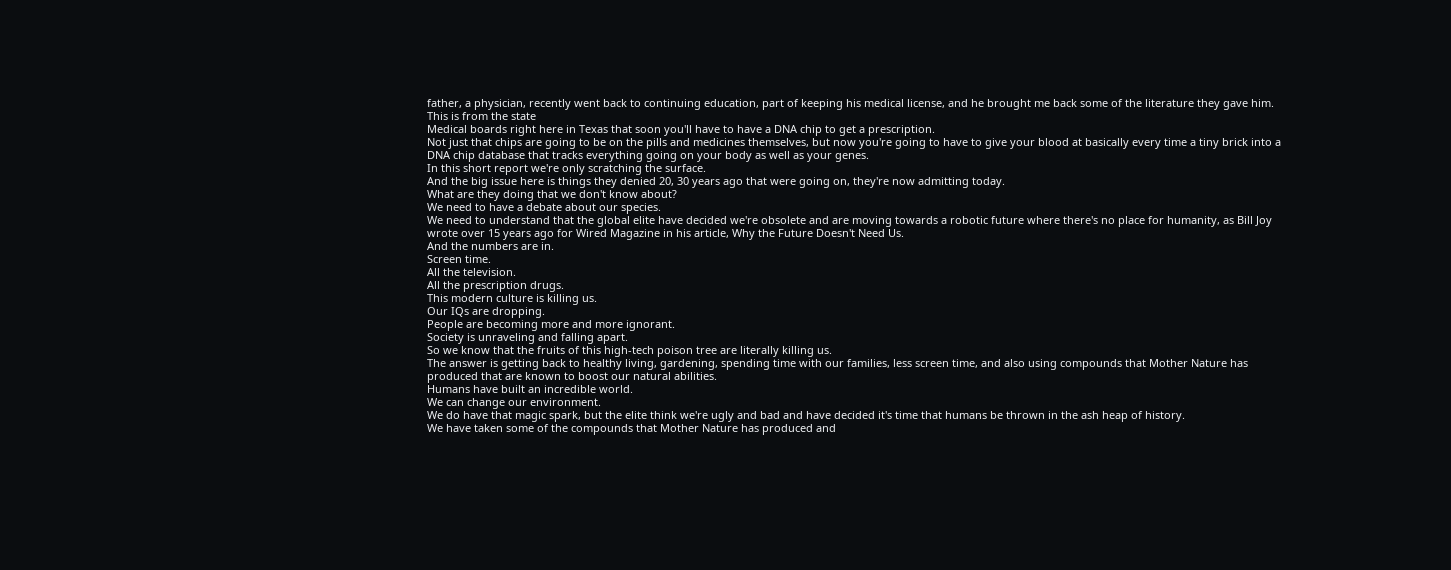father, a physician, recently went back to continuing education, part of keeping his medical license, and he brought me back some of the literature they gave him.
This is from the state
Medical boards right here in Texas that soon you'll have to have a DNA chip to get a prescription.
Not just that chips are going to be on the pills and medicines themselves, but now you're going to have to give your blood at basically every time a tiny brick into a DNA chip database that tracks everything going on your body as well as your genes.
In this short report we're only scratching the surface.
And the big issue here is things they denied 20, 30 years ago that were going on, they're now admitting today.
What are they doing that we don't know about?
We need to have a debate about our species.
We need to understand that the global elite have decided we're obsolete and are moving towards a robotic future where there's no place for humanity, as Bill Joy wrote over 15 years ago for Wired Magazine in his article, Why the Future Doesn't Need Us.
And the numbers are in.
Screen time.
All the television.
All the prescription drugs.
This modern culture is killing us.
Our IQs are dropping.
People are becoming more and more ignorant.
Society is unraveling and falling apart.
So we know that the fruits of this high-tech poison tree are literally killing us.
The answer is getting back to healthy living, gardening, spending time with our families, less screen time, and also using compounds that Mother Nature has produced that are known to boost our natural abilities.
Humans have built an incredible world.
We can change our environment.
We do have that magic spark, but the elite think we're ugly and bad and have decided it's time that humans be thrown in the ash heap of history.
We have taken some of the compounds that Mother Nature has produced and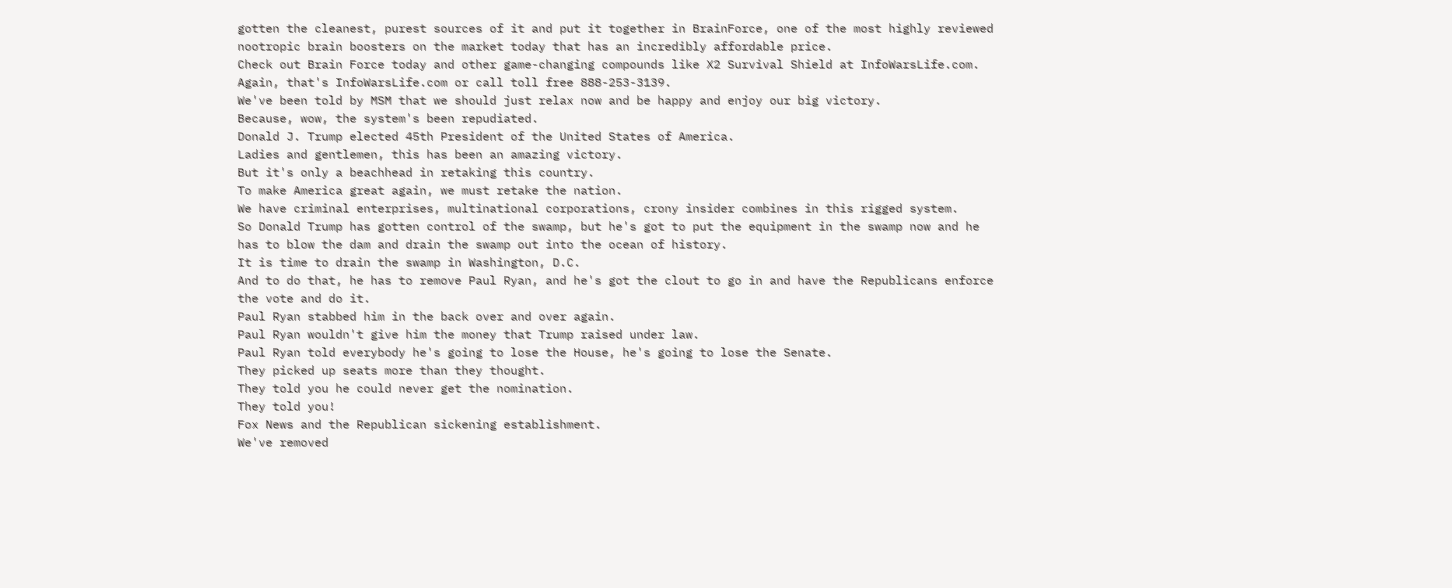gotten the cleanest, purest sources of it and put it together in BrainForce, one of the most highly reviewed nootropic brain boosters on the market today that has an incredibly affordable price.
Check out Brain Force today and other game-changing compounds like X2 Survival Shield at InfoWarsLife.com.
Again, that's InfoWarsLife.com or call toll free 888-253-3139.
We've been told by MSM that we should just relax now and be happy and enjoy our big victory.
Because, wow, the system's been repudiated.
Donald J. Trump elected 45th President of the United States of America.
Ladies and gentlemen, this has been an amazing victory.
But it's only a beachhead in retaking this country.
To make America great again, we must retake the nation.
We have criminal enterprises, multinational corporations, crony insider combines in this rigged system.
So Donald Trump has gotten control of the swamp, but he's got to put the equipment in the swamp now and he has to blow the dam and drain the swamp out into the ocean of history.
It is time to drain the swamp in Washington, D.C.
And to do that, he has to remove Paul Ryan, and he's got the clout to go in and have the Republicans enforce the vote and do it.
Paul Ryan stabbed him in the back over and over again.
Paul Ryan wouldn't give him the money that Trump raised under law.
Paul Ryan told everybody he's going to lose the House, he's going to lose the Senate.
They picked up seats more than they thought.
They told you he could never get the nomination.
They told you!
Fox News and the Republican sickening establishment.
We've removed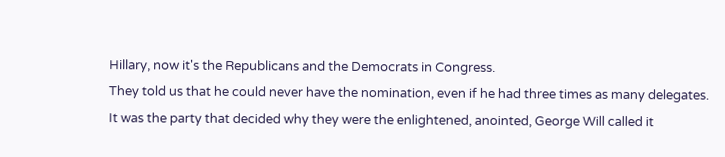Hillary, now it's the Republicans and the Democrats in Congress.
They told us that he could never have the nomination, even if he had three times as many delegates.
It was the party that decided why they were the enlightened, anointed, George Will called it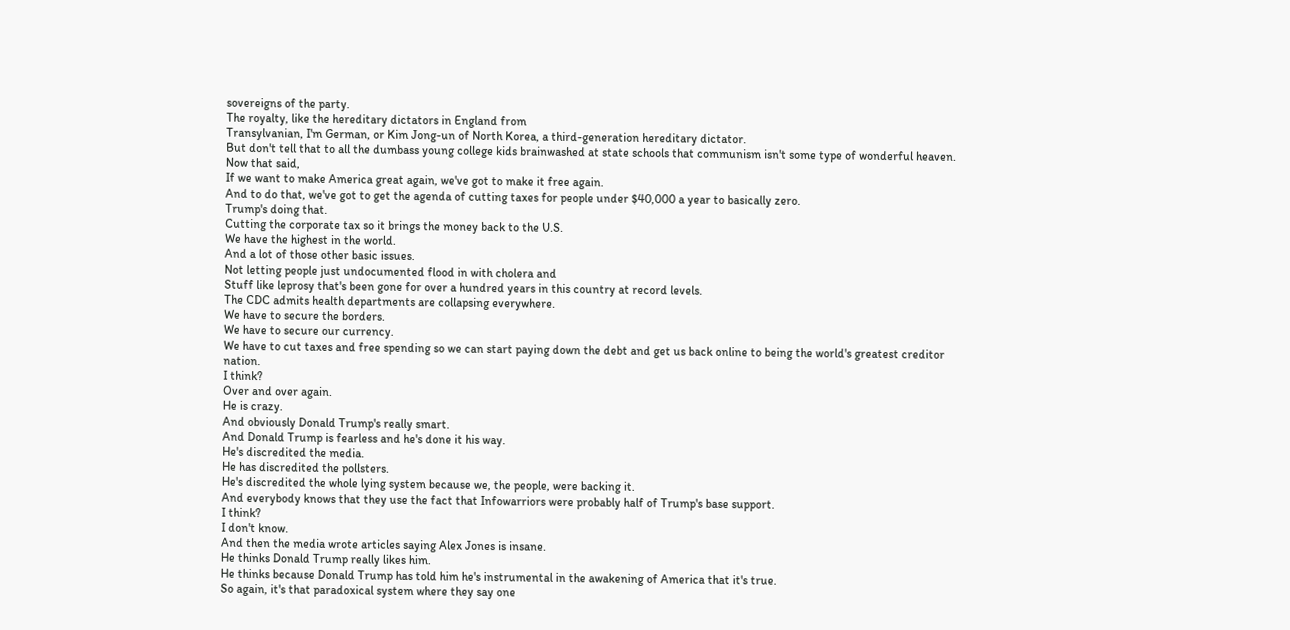sovereigns of the party.
The royalty, like the hereditary dictators in England from
Transylvanian, I'm German, or Kim Jong-un of North Korea, a third-generation hereditary dictator.
But don't tell that to all the dumbass young college kids brainwashed at state schools that communism isn't some type of wonderful heaven.
Now that said,
If we want to make America great again, we've got to make it free again.
And to do that, we've got to get the agenda of cutting taxes for people under $40,000 a year to basically zero.
Trump's doing that.
Cutting the corporate tax so it brings the money back to the U.S.
We have the highest in the world.
And a lot of those other basic issues.
Not letting people just undocumented flood in with cholera and
Stuff like leprosy that's been gone for over a hundred years in this country at record levels.
The CDC admits health departments are collapsing everywhere.
We have to secure the borders.
We have to secure our currency.
We have to cut taxes and free spending so we can start paying down the debt and get us back online to being the world's greatest creditor nation.
I think?
Over and over again.
He is crazy.
And obviously Donald Trump's really smart.
And Donald Trump is fearless and he's done it his way.
He's discredited the media.
He has discredited the pollsters.
He's discredited the whole lying system because we, the people, were backing it.
And everybody knows that they use the fact that Infowarriors were probably half of Trump's base support.
I think?
I don't know.
And then the media wrote articles saying Alex Jones is insane.
He thinks Donald Trump really likes him.
He thinks because Donald Trump has told him he's instrumental in the awakening of America that it's true.
So again, it's that paradoxical system where they say one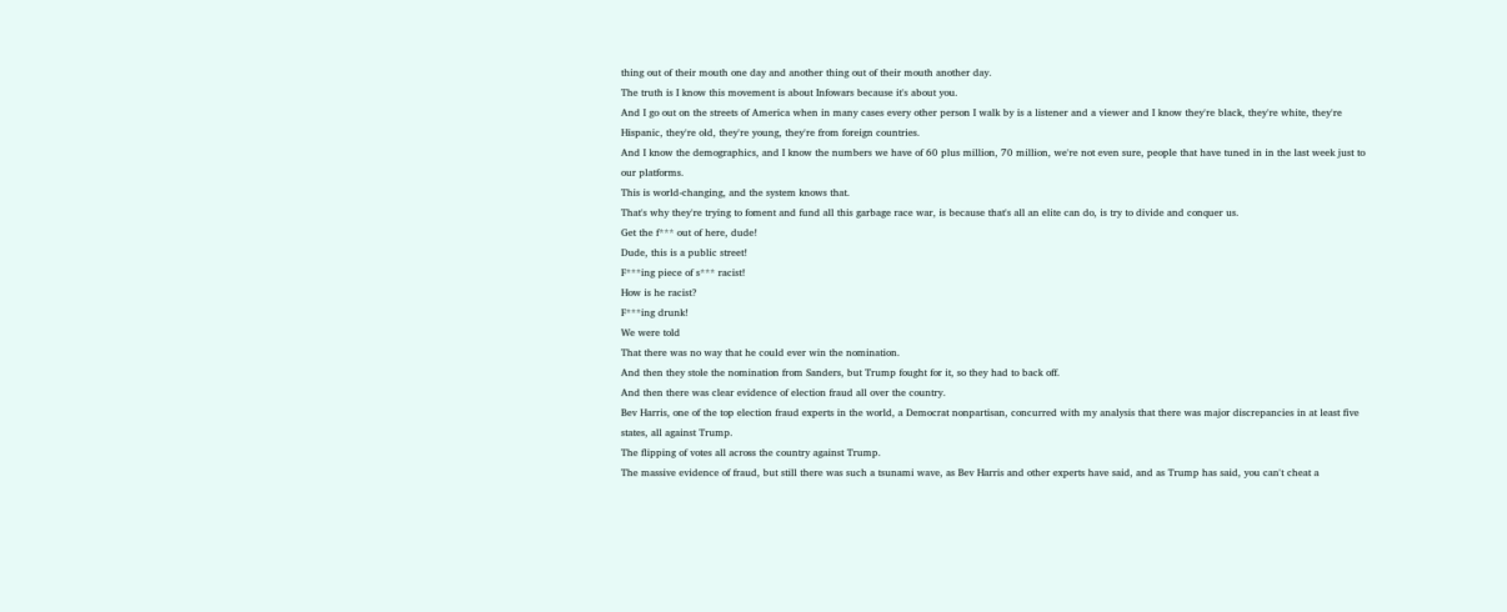thing out of their mouth one day and another thing out of their mouth another day.
The truth is I know this movement is about Infowars because it's about you.
And I go out on the streets of America when in many cases every other person I walk by is a listener and a viewer and I know they're black, they're white, they're Hispanic, they're old, they're young, they're from foreign countries.
And I know the demographics, and I know the numbers we have of 60 plus million, 70 million, we're not even sure, people that have tuned in in the last week just to our platforms.
This is world-changing, and the system knows that.
That's why they're trying to foment and fund all this garbage race war, is because that's all an elite can do, is try to divide and conquer us.
Get the f*** out of here, dude!
Dude, this is a public street!
F***ing piece of s*** racist!
How is he racist?
F***ing drunk!
We were told
That there was no way that he could ever win the nomination.
And then they stole the nomination from Sanders, but Trump fought for it, so they had to back off.
And then there was clear evidence of election fraud all over the country.
Bev Harris, one of the top election fraud experts in the world, a Democrat nonpartisan, concurred with my analysis that there was major discrepancies in at least five states, all against Trump.
The flipping of votes all across the country against Trump.
The massive evidence of fraud, but still there was such a tsunami wave, as Bev Harris and other experts have said, and as Trump has said, you can't cheat a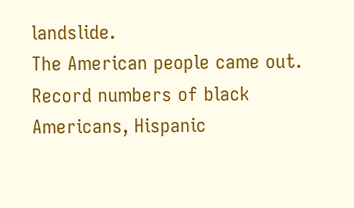landslide.
The American people came out.
Record numbers of black Americans, Hispanic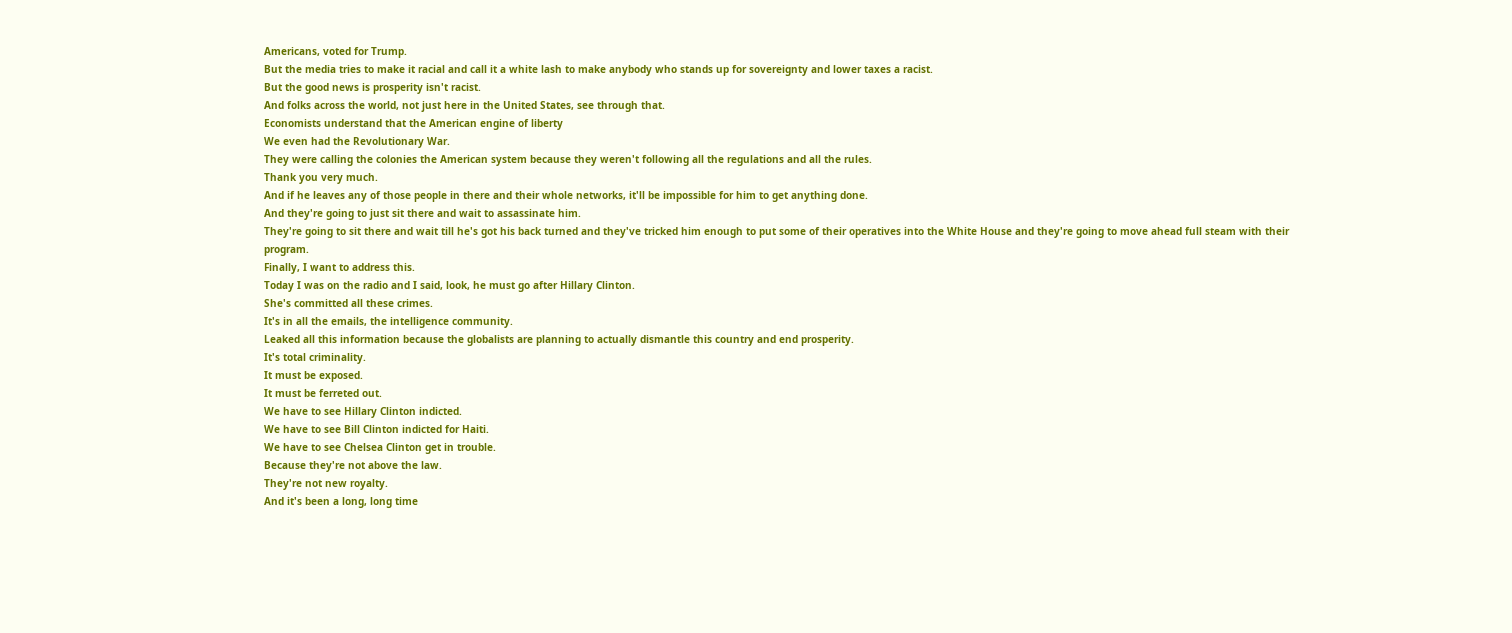Americans, voted for Trump.
But the media tries to make it racial and call it a white lash to make anybody who stands up for sovereignty and lower taxes a racist.
But the good news is prosperity isn't racist.
And folks across the world, not just here in the United States, see through that.
Economists understand that the American engine of liberty
We even had the Revolutionary War.
They were calling the colonies the American system because they weren't following all the regulations and all the rules.
Thank you very much.
And if he leaves any of those people in there and their whole networks, it'll be impossible for him to get anything done.
And they're going to just sit there and wait to assassinate him.
They're going to sit there and wait till he's got his back turned and they've tricked him enough to put some of their operatives into the White House and they're going to move ahead full steam with their program.
Finally, I want to address this.
Today I was on the radio and I said, look, he must go after Hillary Clinton.
She's committed all these crimes.
It's in all the emails, the intelligence community.
Leaked all this information because the globalists are planning to actually dismantle this country and end prosperity.
It's total criminality.
It must be exposed.
It must be ferreted out.
We have to see Hillary Clinton indicted.
We have to see Bill Clinton indicted for Haiti.
We have to see Chelsea Clinton get in trouble.
Because they're not above the law.
They're not new royalty.
And it's been a long, long time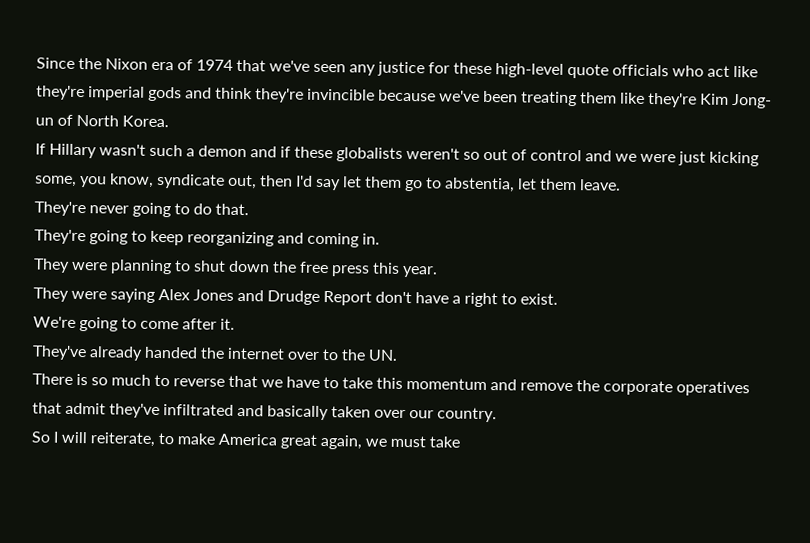Since the Nixon era of 1974 that we've seen any justice for these high-level quote officials who act like they're imperial gods and think they're invincible because we've been treating them like they're Kim Jong-un of North Korea.
If Hillary wasn't such a demon and if these globalists weren't so out of control and we were just kicking some, you know, syndicate out, then I'd say let them go to abstentia, let them leave.
They're never going to do that.
They're going to keep reorganizing and coming in.
They were planning to shut down the free press this year.
They were saying Alex Jones and Drudge Report don't have a right to exist.
We're going to come after it.
They've already handed the internet over to the UN.
There is so much to reverse that we have to take this momentum and remove the corporate operatives that admit they've infiltrated and basically taken over our country.
So I will reiterate, to make America great again, we must take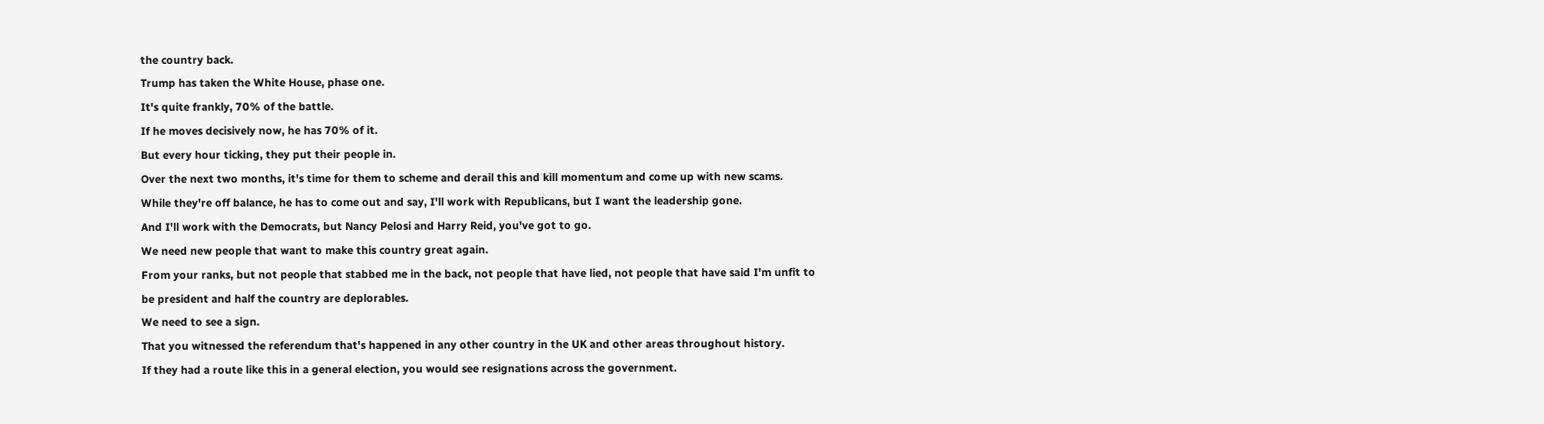the country back.
Trump has taken the White House, phase one.
It's quite frankly, 70% of the battle.
If he moves decisively now, he has 70% of it.
But every hour ticking, they put their people in.
Over the next two months, it's time for them to scheme and derail this and kill momentum and come up with new scams.
While they're off balance, he has to come out and say, I'll work with Republicans, but I want the leadership gone.
And I'll work with the Democrats, but Nancy Pelosi and Harry Reid, you've got to go.
We need new people that want to make this country great again.
From your ranks, but not people that stabbed me in the back, not people that have lied, not people that have said I'm unfit to be president and half the country are deplorables.
We need to see a sign.
That you witnessed the referendum that's happened in any other country in the UK and other areas throughout history.
If they had a route like this in a general election, you would see resignations across the government.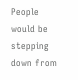People would be stepping down from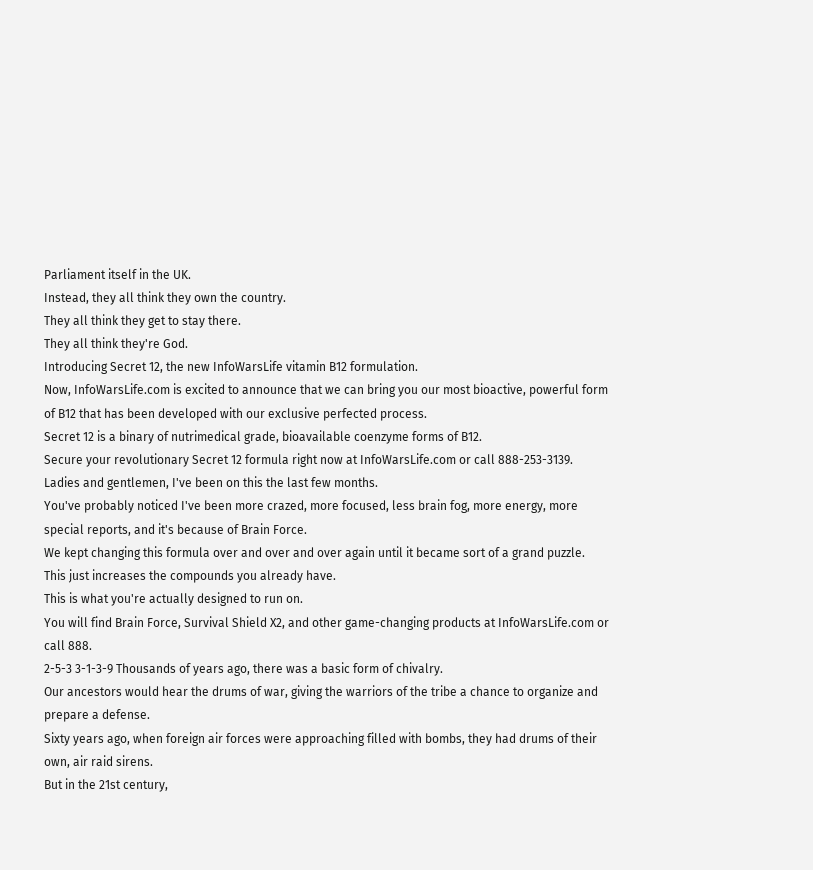Parliament itself in the UK.
Instead, they all think they own the country.
They all think they get to stay there.
They all think they're God.
Introducing Secret 12, the new InfoWarsLife vitamin B12 formulation.
Now, InfoWarsLife.com is excited to announce that we can bring you our most bioactive, powerful form of B12 that has been developed with our exclusive perfected process.
Secret 12 is a binary of nutrimedical grade, bioavailable coenzyme forms of B12.
Secure your revolutionary Secret 12 formula right now at InfoWarsLife.com or call 888-253-3139.
Ladies and gentlemen, I've been on this the last few months.
You've probably noticed I've been more crazed, more focused, less brain fog, more energy, more special reports, and it's because of Brain Force.
We kept changing this formula over and over and over again until it became sort of a grand puzzle.
This just increases the compounds you already have.
This is what you're actually designed to run on.
You will find Brain Force, Survival Shield X2, and other game-changing products at InfoWarsLife.com or call 888.
2-5-3 3-1-3-9 Thousands of years ago, there was a basic form of chivalry.
Our ancestors would hear the drums of war, giving the warriors of the tribe a chance to organize and prepare a defense.
Sixty years ago, when foreign air forces were approaching filled with bombs, they had drums of their own, air raid sirens.
But in the 21st century,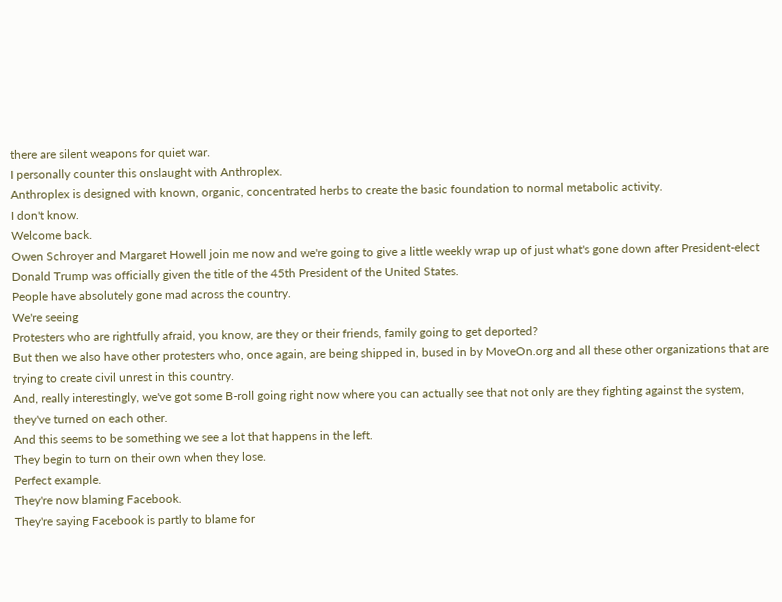there are silent weapons for quiet war.
I personally counter this onslaught with Anthroplex.
Anthroplex is designed with known, organic, concentrated herbs to create the basic foundation to normal metabolic activity.
I don't know.
Welcome back.
Owen Schroyer and Margaret Howell join me now and we're going to give a little weekly wrap up of just what's gone down after President-elect Donald Trump was officially given the title of the 45th President of the United States.
People have absolutely gone mad across the country.
We're seeing
Protesters who are rightfully afraid, you know, are they or their friends, family going to get deported?
But then we also have other protesters who, once again, are being shipped in, bused in by MoveOn.org and all these other organizations that are trying to create civil unrest in this country.
And, really interestingly, we've got some B-roll going right now where you can actually see that not only are they fighting against the system, they've turned on each other.
And this seems to be something we see a lot that happens in the left.
They begin to turn on their own when they lose.
Perfect example.
They're now blaming Facebook.
They're saying Facebook is partly to blame for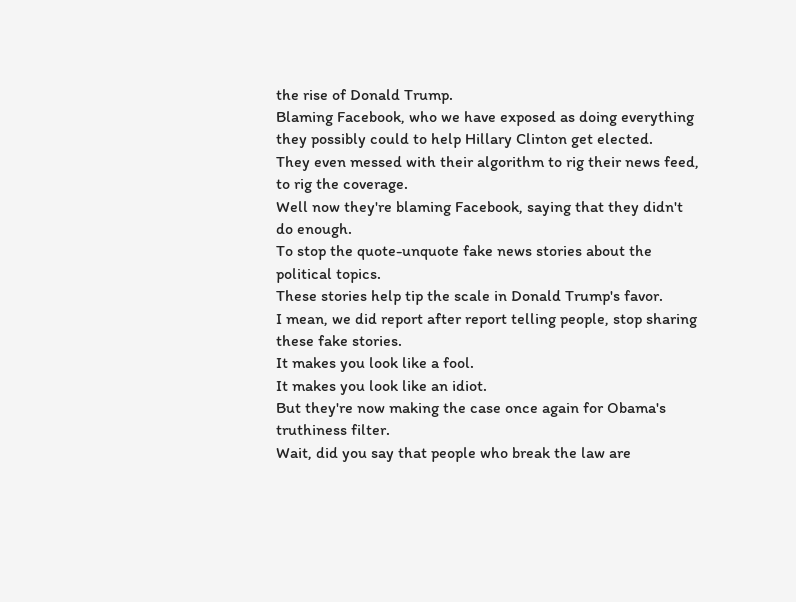the rise of Donald Trump.
Blaming Facebook, who we have exposed as doing everything they possibly could to help Hillary Clinton get elected.
They even messed with their algorithm to rig their news feed, to rig the coverage.
Well now they're blaming Facebook, saying that they didn't do enough.
To stop the quote-unquote fake news stories about the political topics.
These stories help tip the scale in Donald Trump's favor.
I mean, we did report after report telling people, stop sharing these fake stories.
It makes you look like a fool.
It makes you look like an idiot.
But they're now making the case once again for Obama's truthiness filter.
Wait, did you say that people who break the law are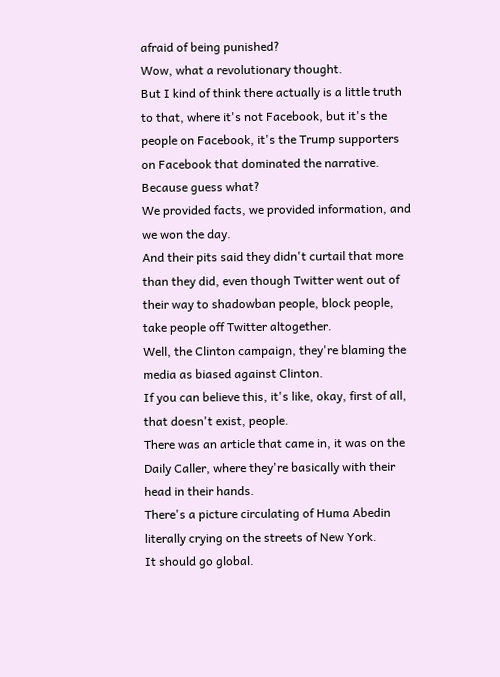afraid of being punished?
Wow, what a revolutionary thought.
But I kind of think there actually is a little truth to that, where it's not Facebook, but it's the people on Facebook, it's the Trump supporters on Facebook that dominated the narrative.
Because guess what?
We provided facts, we provided information, and we won the day.
And their pits said they didn't curtail that more than they did, even though Twitter went out of their way to shadowban people, block people, take people off Twitter altogether.
Well, the Clinton campaign, they're blaming the media as biased against Clinton.
If you can believe this, it's like, okay, first of all, that doesn't exist, people.
There was an article that came in, it was on the Daily Caller, where they're basically with their head in their hands.
There's a picture circulating of Huma Abedin literally crying on the streets of New York.
It should go global.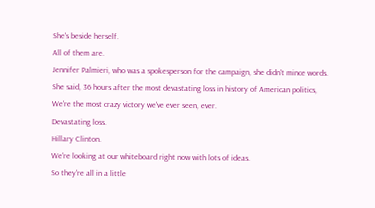She's beside herself.
All of them are.
Jennifer Palmieri, who was a spokesperson for the campaign, she didn't mince words.
She said, 36 hours after the most devastating loss in history of American politics,
We're the most crazy victory we've ever seen, ever.
Devastating loss.
Hillary Clinton.
We're looking at our whiteboard right now with lots of ideas.
So they're all in a little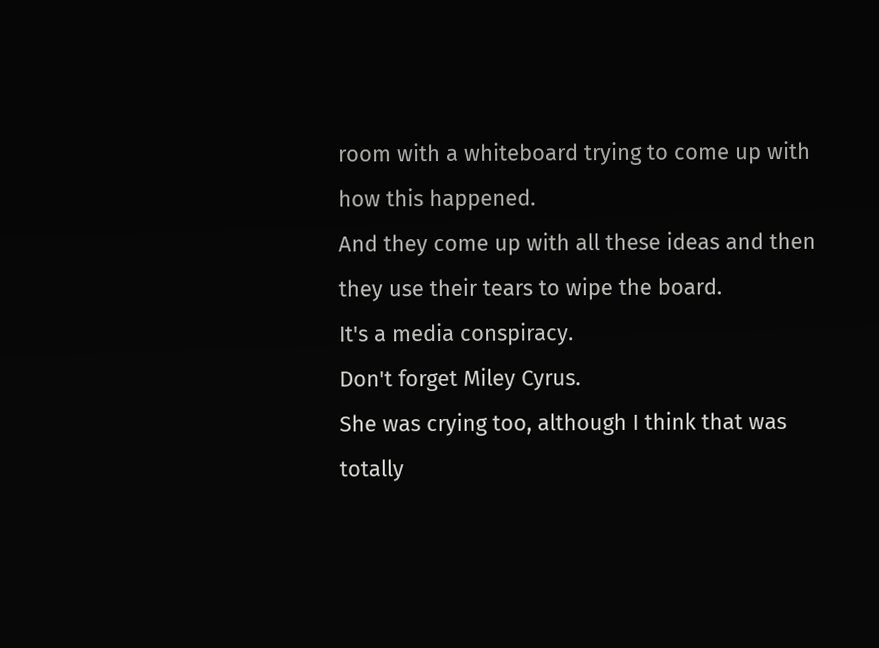room with a whiteboard trying to come up with how this happened.
And they come up with all these ideas and then they use their tears to wipe the board.
It's a media conspiracy.
Don't forget Miley Cyrus.
She was crying too, although I think that was totally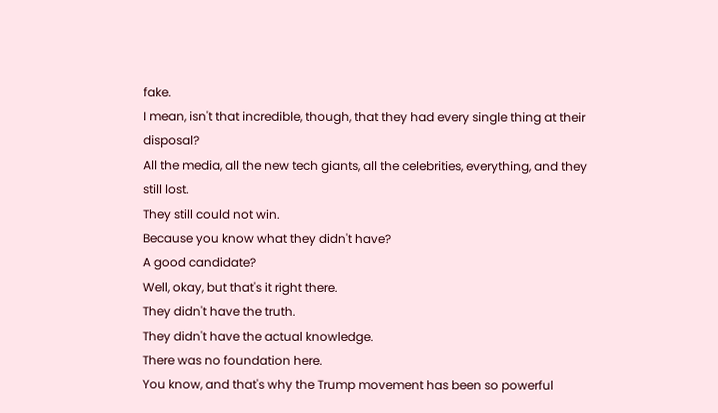fake.
I mean, isn't that incredible, though, that they had every single thing at their disposal?
All the media, all the new tech giants, all the celebrities, everything, and they still lost.
They still could not win.
Because you know what they didn't have?
A good candidate?
Well, okay, but that's it right there.
They didn't have the truth.
They didn't have the actual knowledge.
There was no foundation here.
You know, and that's why the Trump movement has been so powerful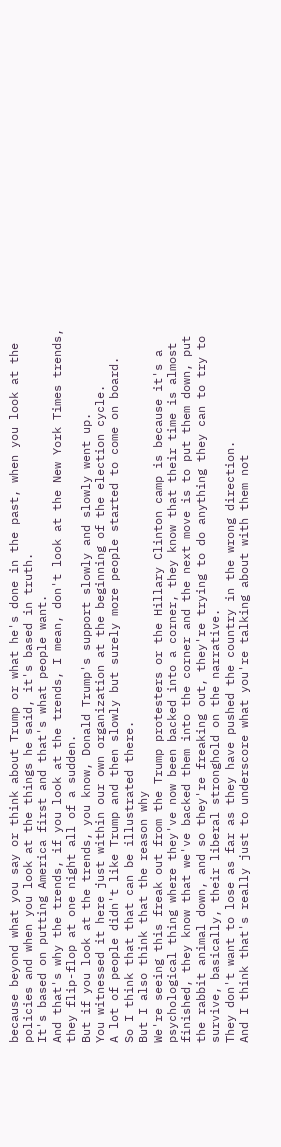because beyond what you say or think about Trump or what he's done in the past, when you look at the policies and when you look at the things he said, it's based in truth.
It's based on putting America first and that's what people want.
And that's why the trends, if you look at the trends, I mean, don't look at the New York Times trends, they flip-flop at one night all of a sudden.
But if you look at the trends, you know, Donald Trump's support slowly and slowly went up.
You witnessed it here just within our own organization at the beginning of the election cycle.
A lot of people didn't like Trump and then slowly but surely more people started to come on board.
So I think that that can be illustrated there.
But I also think that the reason why
We're seeing this freak out from the Trump protesters or the Hillary Clinton camp is because it's a psychological thing where they've now been backed into a corner, they know that their time is almost finished, they know that we've backed them into the corner and the next move is to put them down, put the rabbit animal down, and so they're freaking out, they're trying to do anything they can to try to survive, basically, their liberal stronghold on the narrative.
They don't want to lose as far as they have pushed the country in the wrong direction.
And I think that's really just to underscore what you're talking about with them not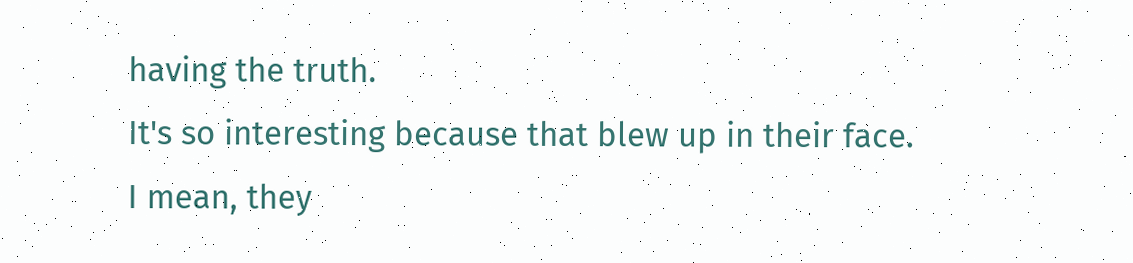having the truth.
It's so interesting because that blew up in their face.
I mean, they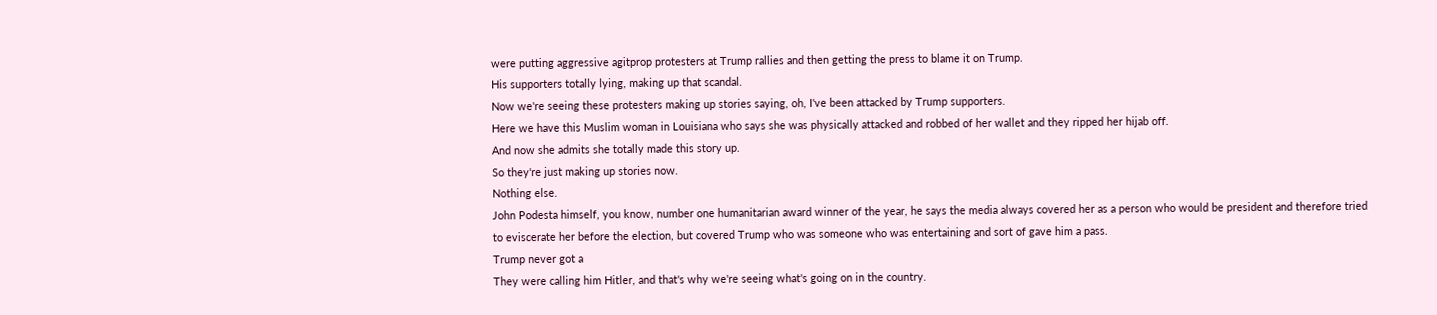were putting aggressive agitprop protesters at Trump rallies and then getting the press to blame it on Trump.
His supporters totally lying, making up that scandal.
Now we're seeing these protesters making up stories saying, oh, I've been attacked by Trump supporters.
Here we have this Muslim woman in Louisiana who says she was physically attacked and robbed of her wallet and they ripped her hijab off.
And now she admits she totally made this story up.
So they're just making up stories now.
Nothing else.
John Podesta himself, you know, number one humanitarian award winner of the year, he says the media always covered her as a person who would be president and therefore tried to eviscerate her before the election, but covered Trump who was someone who was entertaining and sort of gave him a pass.
Trump never got a
They were calling him Hitler, and that's why we're seeing what's going on in the country.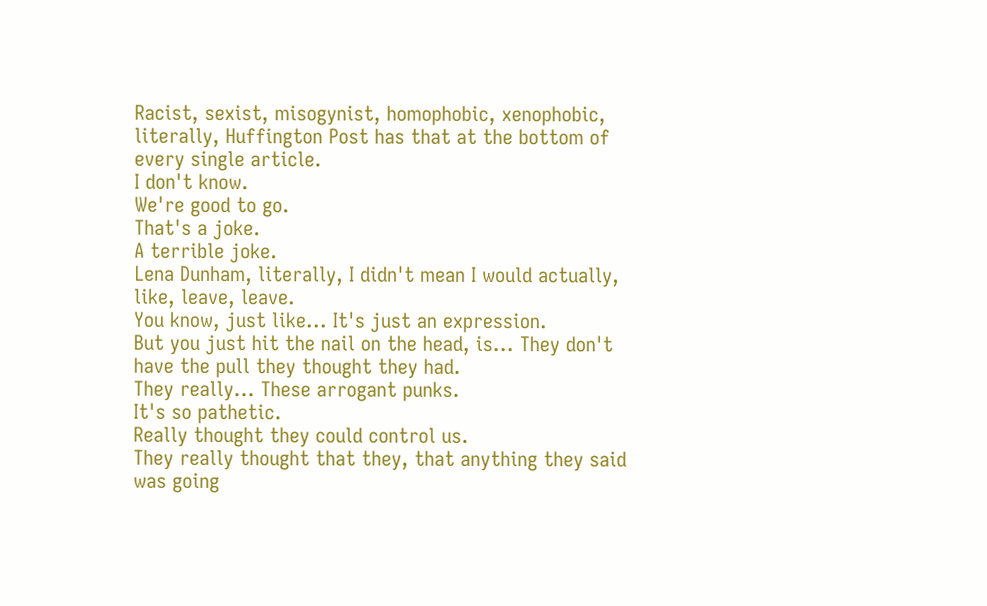Racist, sexist, misogynist, homophobic, xenophobic, literally, Huffington Post has that at the bottom of every single article.
I don't know.
We're good to go.
That's a joke.
A terrible joke.
Lena Dunham, literally, I didn't mean I would actually, like, leave, leave.
You know, just like... It's just an expression.
But you just hit the nail on the head, is... They don't have the pull they thought they had.
They really... These arrogant punks.
It's so pathetic.
Really thought they could control us.
They really thought that they, that anything they said was going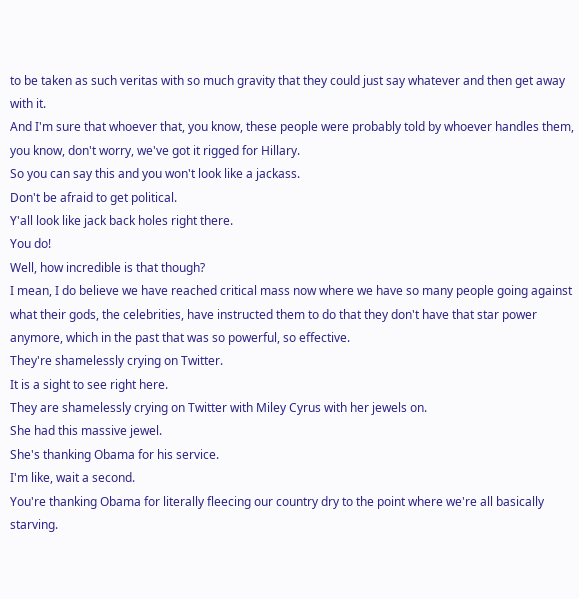to be taken as such veritas with so much gravity that they could just say whatever and then get away with it.
And I'm sure that whoever that, you know, these people were probably told by whoever handles them, you know, don't worry, we've got it rigged for Hillary.
So you can say this and you won't look like a jackass.
Don't be afraid to get political.
Y'all look like jack back holes right there.
You do!
Well, how incredible is that though?
I mean, I do believe we have reached critical mass now where we have so many people going against what their gods, the celebrities, have instructed them to do that they don't have that star power anymore, which in the past that was so powerful, so effective.
They're shamelessly crying on Twitter.
It is a sight to see right here.
They are shamelessly crying on Twitter with Miley Cyrus with her jewels on.
She had this massive jewel.
She's thanking Obama for his service.
I'm like, wait a second.
You're thanking Obama for literally fleecing our country dry to the point where we're all basically starving.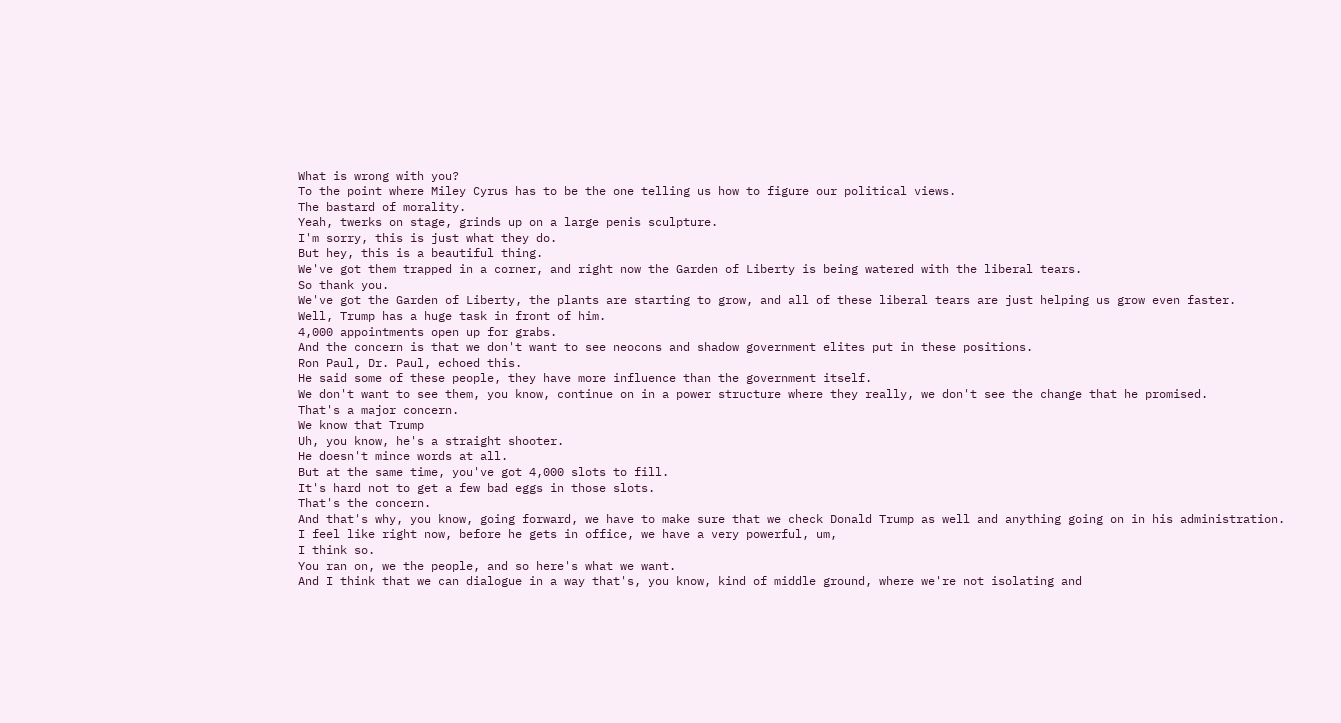What is wrong with you?
To the point where Miley Cyrus has to be the one telling us how to figure our political views.
The bastard of morality.
Yeah, twerks on stage, grinds up on a large penis sculpture.
I'm sorry, this is just what they do.
But hey, this is a beautiful thing.
We've got them trapped in a corner, and right now the Garden of Liberty is being watered with the liberal tears.
So thank you.
We've got the Garden of Liberty, the plants are starting to grow, and all of these liberal tears are just helping us grow even faster.
Well, Trump has a huge task in front of him.
4,000 appointments open up for grabs.
And the concern is that we don't want to see neocons and shadow government elites put in these positions.
Ron Paul, Dr. Paul, echoed this.
He said some of these people, they have more influence than the government itself.
We don't want to see them, you know, continue on in a power structure where they really, we don't see the change that he promised.
That's a major concern.
We know that Trump
Uh, you know, he's a straight shooter.
He doesn't mince words at all.
But at the same time, you've got 4,000 slots to fill.
It's hard not to get a few bad eggs in those slots.
That's the concern.
And that's why, you know, going forward, we have to make sure that we check Donald Trump as well and anything going on in his administration.
I feel like right now, before he gets in office, we have a very powerful, um,
I think so.
You ran on, we the people, and so here's what we want.
And I think that we can dialogue in a way that's, you know, kind of middle ground, where we're not isolating and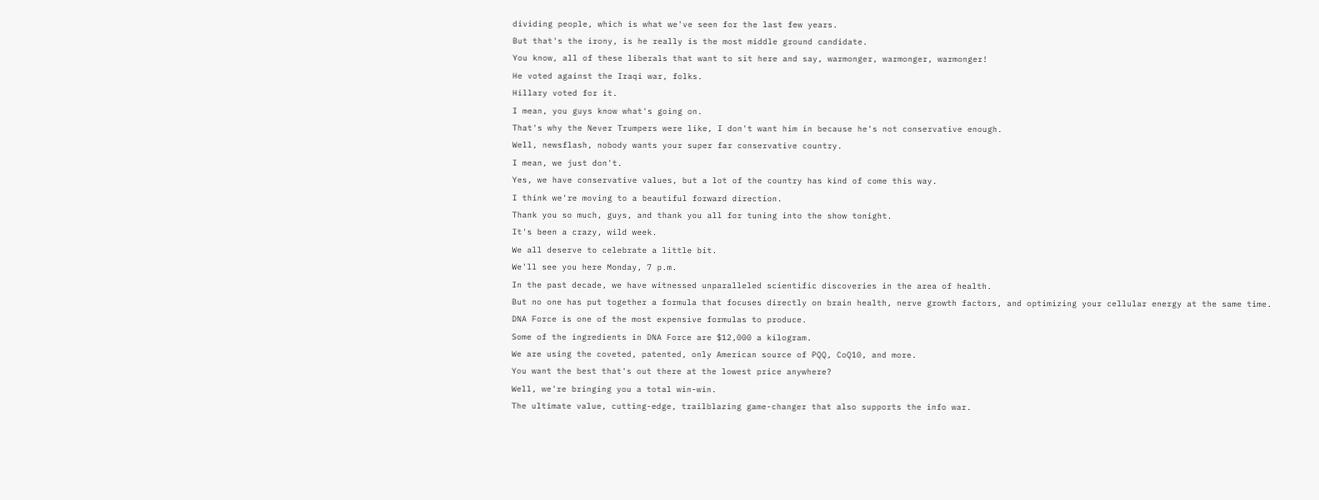dividing people, which is what we've seen for the last few years.
But that's the irony, is he really is the most middle ground candidate.
You know, all of these liberals that want to sit here and say, warmonger, warmonger, warmonger!
He voted against the Iraqi war, folks.
Hillary voted for it.
I mean, you guys know what's going on.
That's why the Never Trumpers were like, I don't want him in because he's not conservative enough.
Well, newsflash, nobody wants your super far conservative country.
I mean, we just don't.
Yes, we have conservative values, but a lot of the country has kind of come this way.
I think we're moving to a beautiful forward direction.
Thank you so much, guys, and thank you all for tuning into the show tonight.
It's been a crazy, wild week.
We all deserve to celebrate a little bit.
We'll see you here Monday, 7 p.m.
In the past decade, we have witnessed unparalleled scientific discoveries in the area of health.
But no one has put together a formula that focuses directly on brain health, nerve growth factors, and optimizing your cellular energy at the same time.
DNA Force is one of the most expensive formulas to produce.
Some of the ingredients in DNA Force are $12,000 a kilogram.
We are using the coveted, patented, only American source of PQQ, CoQ10, and more.
You want the best that's out there at the lowest price anywhere?
Well, we're bringing you a total win-win.
The ultimate value, cutting-edge, trailblazing game-changer that also supports the info war.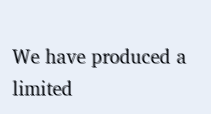We have produced a limited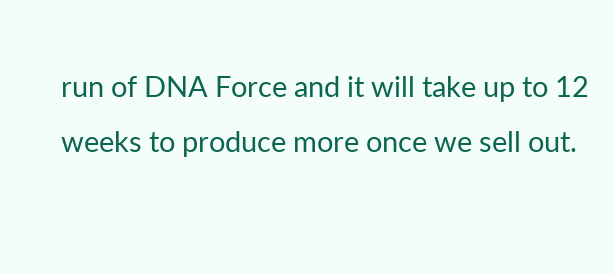run of DNA Force and it will take up to 12 weeks to produce more once we sell out.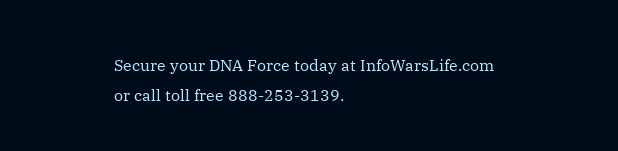Secure your DNA Force today at InfoWarsLife.com or call toll free 888-253-3139.